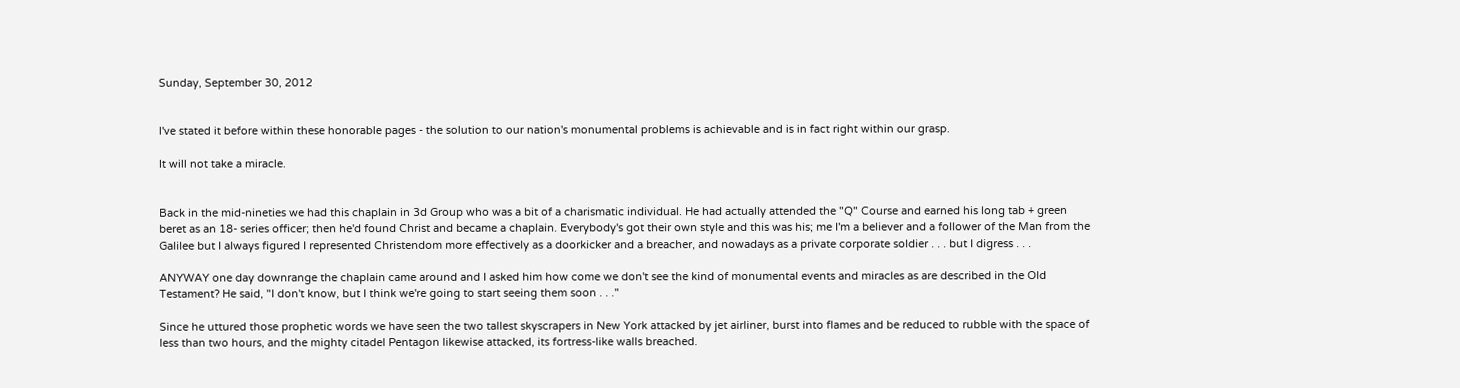Sunday, September 30, 2012


I've stated it before within these honorable pages - the solution to our nation's monumental problems is achievable and is in fact right within our grasp.

It will not take a miracle.


Back in the mid-nineties we had this chaplain in 3d Group who was a bit of a charismatic individual. He had actually attended the "Q" Course and earned his long tab + green beret as an 18- series officer; then he'd found Christ and became a chaplain. Everybody's got their own style and this was his; me I'm a believer and a follower of the Man from the Galilee but I always figured I represented Christendom more effectively as a doorkicker and a breacher, and nowadays as a private corporate soldier . . . but I digress . . .

ANYWAY one day downrange the chaplain came around and I asked him how come we don't see the kind of monumental events and miracles as are described in the Old Testament? He said, "I don't know, but I think we're going to start seeing them soon . . ."

Since he uttured those prophetic words we have seen the two tallest skyscrapers in New York attacked by jet airliner, burst into flames and be reduced to rubble with the space of less than two hours, and the mighty citadel Pentagon likewise attacked, its fortress-like walls breached.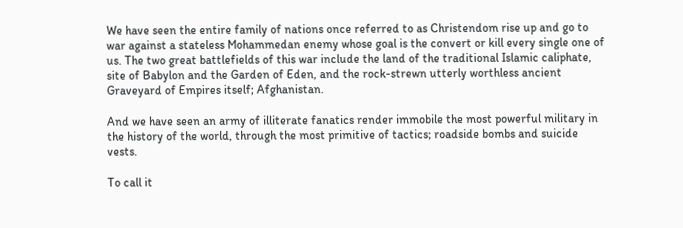We have seen the entire family of nations once referred to as Christendom rise up and go to war against a stateless Mohammedan enemy whose goal is the convert or kill every single one of us. The two great battlefields of this war include the land of the traditional Islamic caliphate, site of Babylon and the Garden of Eden, and the rock-strewn utterly worthless ancient Graveyard of Empires itself; Afghanistan.

And we have seen an army of illiterate fanatics render immobile the most powerful military in the history of the world, through the most primitive of tactics; roadside bombs and suicide vests.

To call it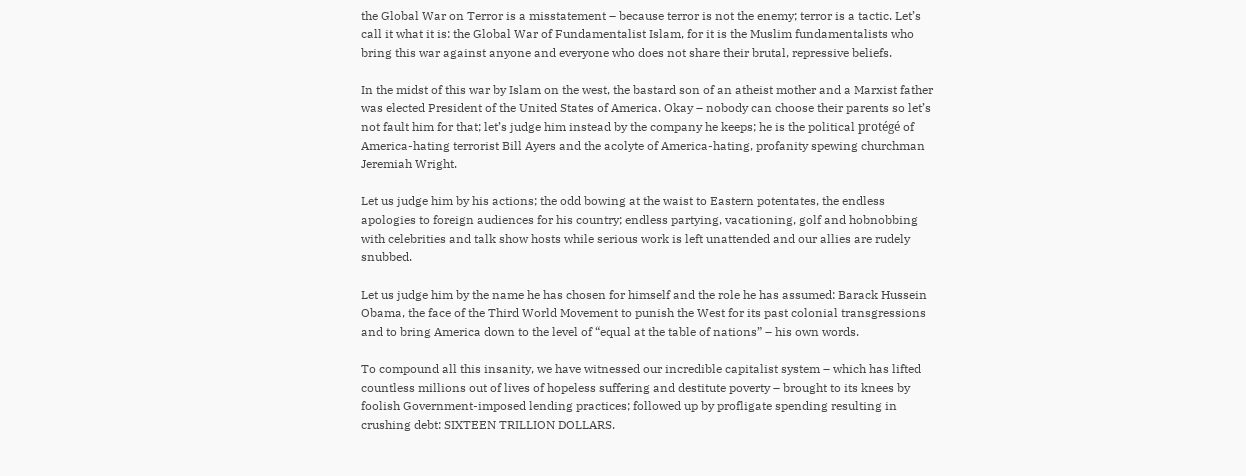the Global War on Terror is a misstatement – because terror is not the enemy; terror is a tactic. Let’s call it what it is: the Global War of Fundamentalist Islam, for it is the Muslim fundamentalists who bring this war against anyone and everyone who does not share their brutal, repressive beliefs.

In the midst of this war by Islam on the west, the bastard son of an atheist mother and a Marxist father was elected President of the United States of America. Okay – nobody can choose their parents so let’s not fault him for that; let’s judge him instead by the company he keeps; he is the political protégé of America-hating terrorist Bill Ayers and the acolyte of America-hating, profanity spewing churchman Jeremiah Wright.

Let us judge him by his actions; the odd bowing at the waist to Eastern potentates, the endless apologies to foreign audiences for his country; endless partying, vacationing, golf and hobnobbing with celebrities and talk show hosts while serious work is left unattended and our allies are rudely snubbed.

Let us judge him by the name he has chosen for himself and the role he has assumed: Barack Hussein Obama, the face of the Third World Movement to punish the West for its past colonial transgressions and to bring America down to the level of “equal at the table of nations” – his own words.

To compound all this insanity, we have witnessed our incredible capitalist system – which has lifted countless millions out of lives of hopeless suffering and destitute poverty – brought to its knees by foolish Government-imposed lending practices; followed up by profligate spending resulting in crushing debt: SIXTEEN TRILLION DOLLARS.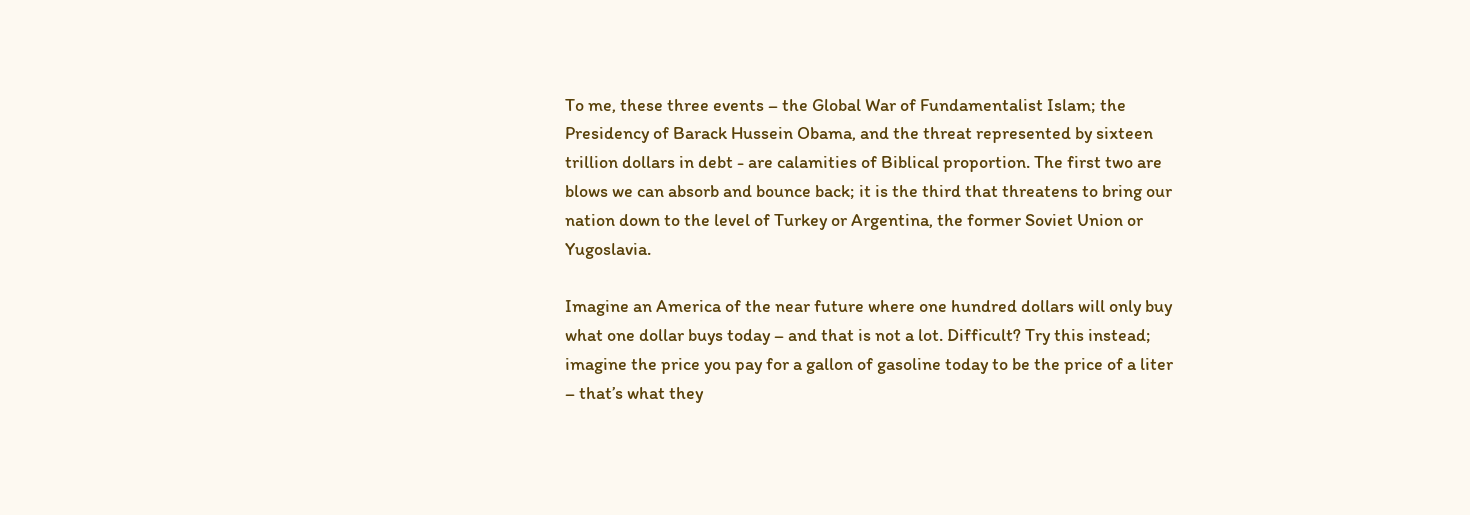To me, these three events – the Global War of Fundamentalist Islam; the Presidency of Barack Hussein Obama, and the threat represented by sixteen trillion dollars in debt - are calamities of Biblical proportion. The first two are blows we can absorb and bounce back; it is the third that threatens to bring our nation down to the level of Turkey or Argentina, the former Soviet Union or Yugoslavia.

Imagine an America of the near future where one hundred dollars will only buy what one dollar buys today – and that is not a lot. Difficult? Try this instead; imagine the price you pay for a gallon of gasoline today to be the price of a liter – that’s what they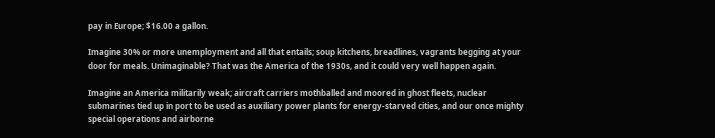pay in Europe; $16.00 a gallon.

Imagine 30% or more unemployment and all that entails; soup kitchens, breadlines, vagrants begging at your door for meals. Unimaginable? That was the America of the 1930s, and it could very well happen again.

Imagine an America militarily weak; aircraft carriers mothballed and moored in ghost fleets, nuclear submarines tied up in port to be used as auxiliary power plants for energy-starved cities, and our once mighty special operations and airborne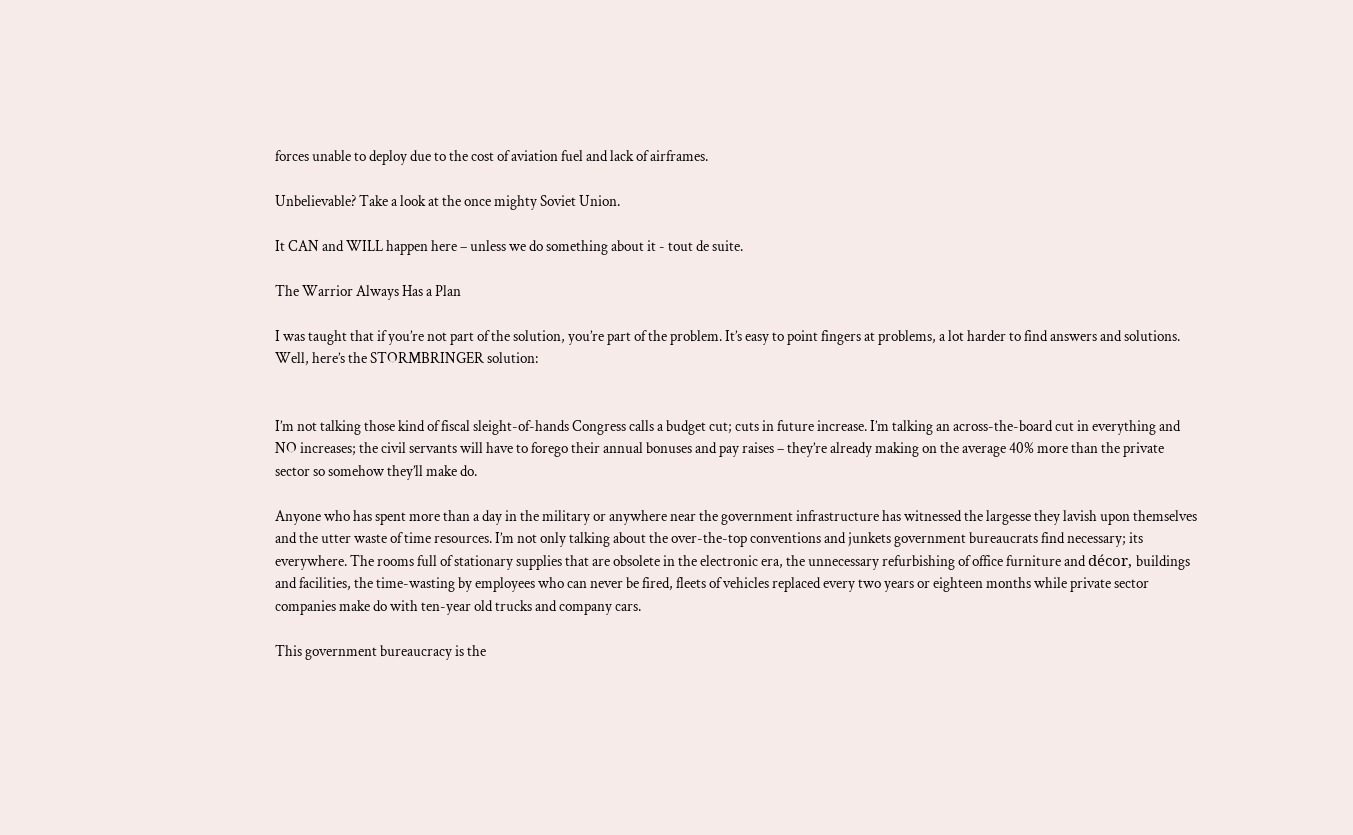forces unable to deploy due to the cost of aviation fuel and lack of airframes.

Unbelievable? Take a look at the once mighty Soviet Union.

It CAN and WILL happen here – unless we do something about it - tout de suite.

The Warrior Always Has a Plan

I was taught that if you’re not part of the solution, you’re part of the problem. It’s easy to point fingers at problems, a lot harder to find answers and solutions. Well, here’s the STORMBRINGER solution:


I’m not talking those kind of fiscal sleight-of-hands Congress calls a budget cut; cuts in future increase. I’m talking an across-the-board cut in everything and NO increases; the civil servants will have to forego their annual bonuses and pay raises – they’re already making on the average 40% more than the private sector so somehow they’ll make do.

Anyone who has spent more than a day in the military or anywhere near the government infrastructure has witnessed the largesse they lavish upon themselves and the utter waste of time resources. I’m not only talking about the over-the-top conventions and junkets government bureaucrats find necessary; its everywhere. The rooms full of stationary supplies that are obsolete in the electronic era, the unnecessary refurbishing of office furniture and décor, buildings and facilities, the time-wasting by employees who can never be fired, fleets of vehicles replaced every two years or eighteen months while private sector companies make do with ten-year old trucks and company cars.

This government bureaucracy is the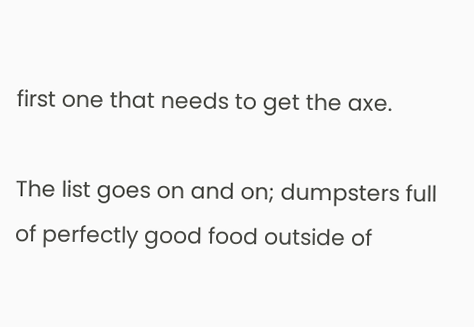first one that needs to get the axe.

The list goes on and on; dumpsters full of perfectly good food outside of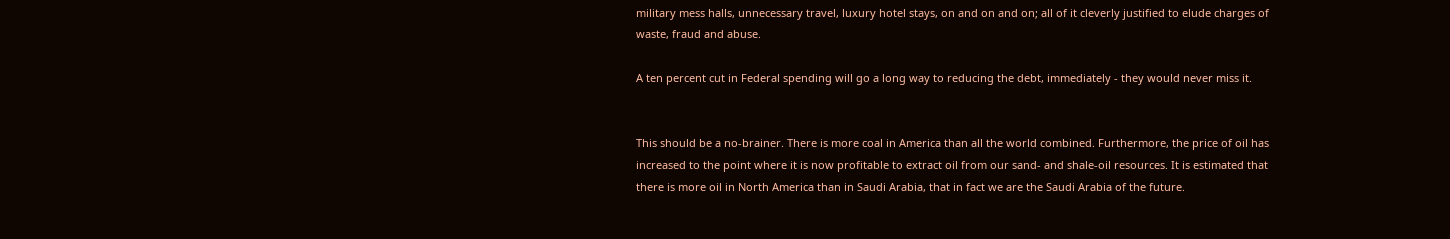military mess halls, unnecessary travel, luxury hotel stays, on and on and on; all of it cleverly justified to elude charges of waste, fraud and abuse.

A ten percent cut in Federal spending will go a long way to reducing the debt, immediately - they would never miss it.


This should be a no-brainer. There is more coal in America than all the world combined. Furthermore, the price of oil has increased to the point where it is now profitable to extract oil from our sand- and shale-oil resources. It is estimated that there is more oil in North America than in Saudi Arabia, that in fact we are the Saudi Arabia of the future.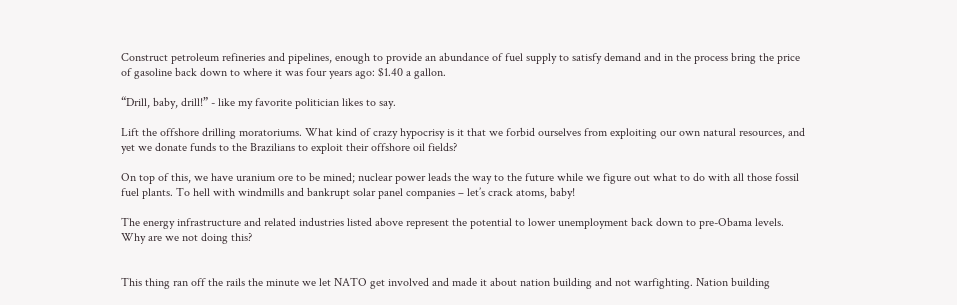Construct petroleum refineries and pipelines, enough to provide an abundance of fuel supply to satisfy demand and in the process bring the price of gasoline back down to where it was four years ago: $1.40 a gallon.

“Drill, baby, drill!” - like my favorite politician likes to say.

Lift the offshore drilling moratoriums. What kind of crazy hypocrisy is it that we forbid ourselves from exploiting our own natural resources, and yet we donate funds to the Brazilians to exploit their offshore oil fields?

On top of this, we have uranium ore to be mined; nuclear power leads the way to the future while we figure out what to do with all those fossil fuel plants. To hell with windmills and bankrupt solar panel companies – let’s crack atoms, baby!

The energy infrastructure and related industries listed above represent the potential to lower unemployment back down to pre-Obama levels. Why are we not doing this?


This thing ran off the rails the minute we let NATO get involved and made it about nation building and not warfighting. Nation building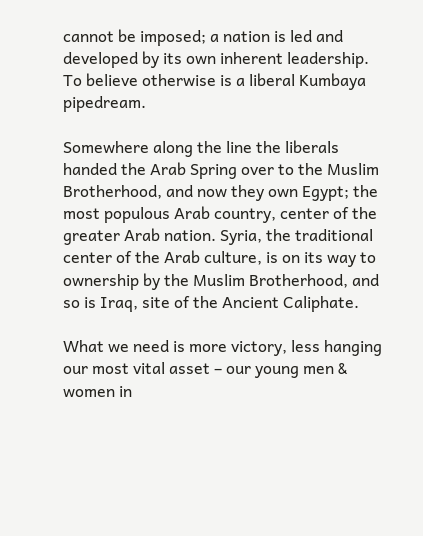cannot be imposed; a nation is led and developed by its own inherent leadership. To believe otherwise is a liberal Kumbaya pipedream.

Somewhere along the line the liberals handed the Arab Spring over to the Muslim Brotherhood, and now they own Egypt; the most populous Arab country, center of the greater Arab nation. Syria, the traditional center of the Arab culture, is on its way to ownership by the Muslim Brotherhood, and so is Iraq, site of the Ancient Caliphate.

What we need is more victory, less hanging our most vital asset – our young men & women in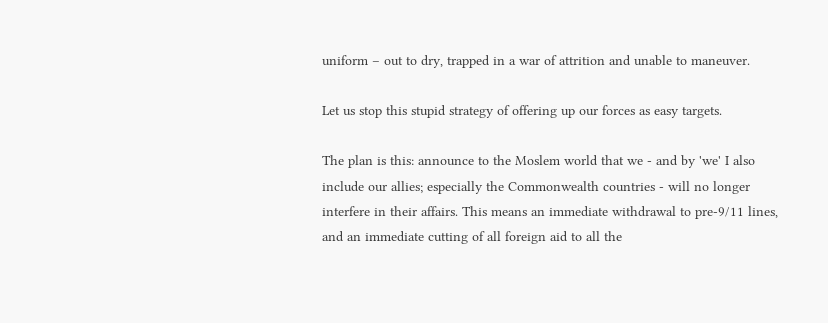uniform – out to dry, trapped in a war of attrition and unable to maneuver.

Let us stop this stupid strategy of offering up our forces as easy targets.

The plan is this: announce to the Moslem world that we - and by 'we' I also include our allies; especially the Commonwealth countries - will no longer interfere in their affairs. This means an immediate withdrawal to pre-9/11 lines, and an immediate cutting of all foreign aid to all the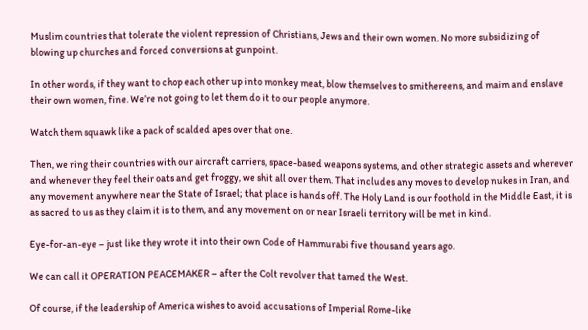Muslim countries that tolerate the violent repression of Christians, Jews and their own women. No more subsidizing of blowing up churches and forced conversions at gunpoint.

In other words, if they want to chop each other up into monkey meat, blow themselves to smithereens, and maim and enslave their own women, fine. We’re not going to let them do it to our people anymore.

Watch them squawk like a pack of scalded apes over that one.

Then, we ring their countries with our aircraft carriers, space-based weapons systems, and other strategic assets and wherever and whenever they feel their oats and get froggy, we shit all over them. That includes any moves to develop nukes in Iran, and any movement anywhere near the State of Israel; that place is hands off. The Holy Land is our foothold in the Middle East, it is as sacred to us as they claim it is to them, and any movement on or near Israeli territory will be met in kind.

Eye-for-an-eye – just like they wrote it into their own Code of Hammurabi five thousand years ago.

We can call it OPERATION PEACEMAKER – after the Colt revolver that tamed the West.

Of course, if the leadership of America wishes to avoid accusations of Imperial Rome-like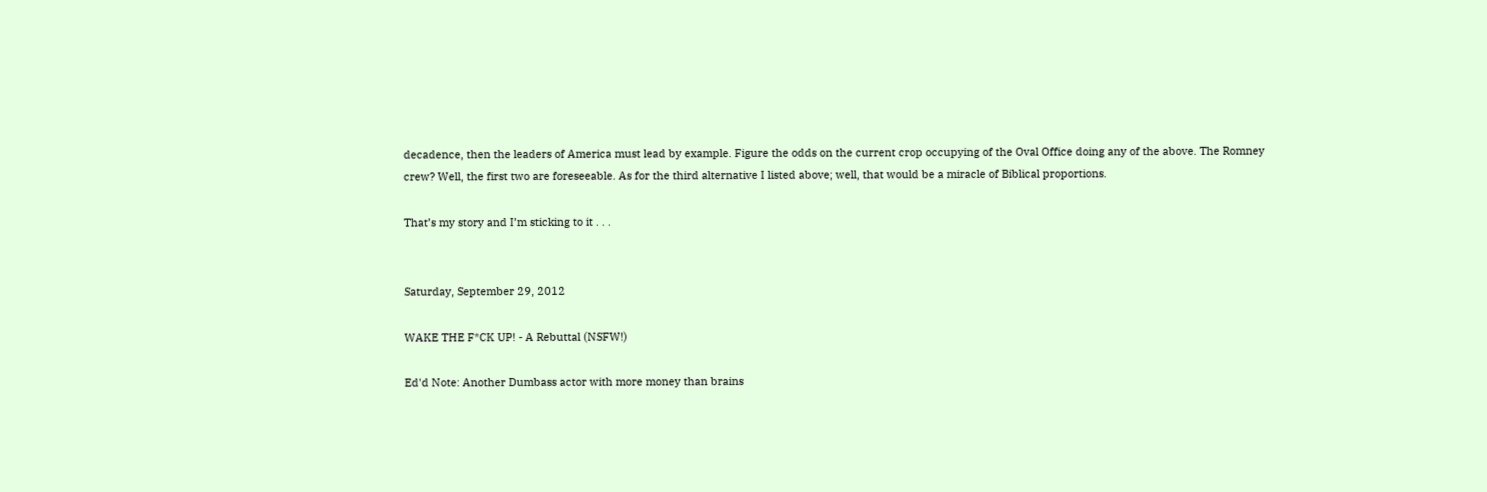decadence, then the leaders of America must lead by example. Figure the odds on the current crop occupying of the Oval Office doing any of the above. The Romney crew? Well, the first two are foreseeable. As for the third alternative I listed above; well, that would be a miracle of Biblical proportions.

That’s my story and I’m sticking to it . . .


Saturday, September 29, 2012

WAKE THE F*CK UP! - A Rebuttal (NSFW!)

Ed'd Note: Another Dumbass actor with more money than brains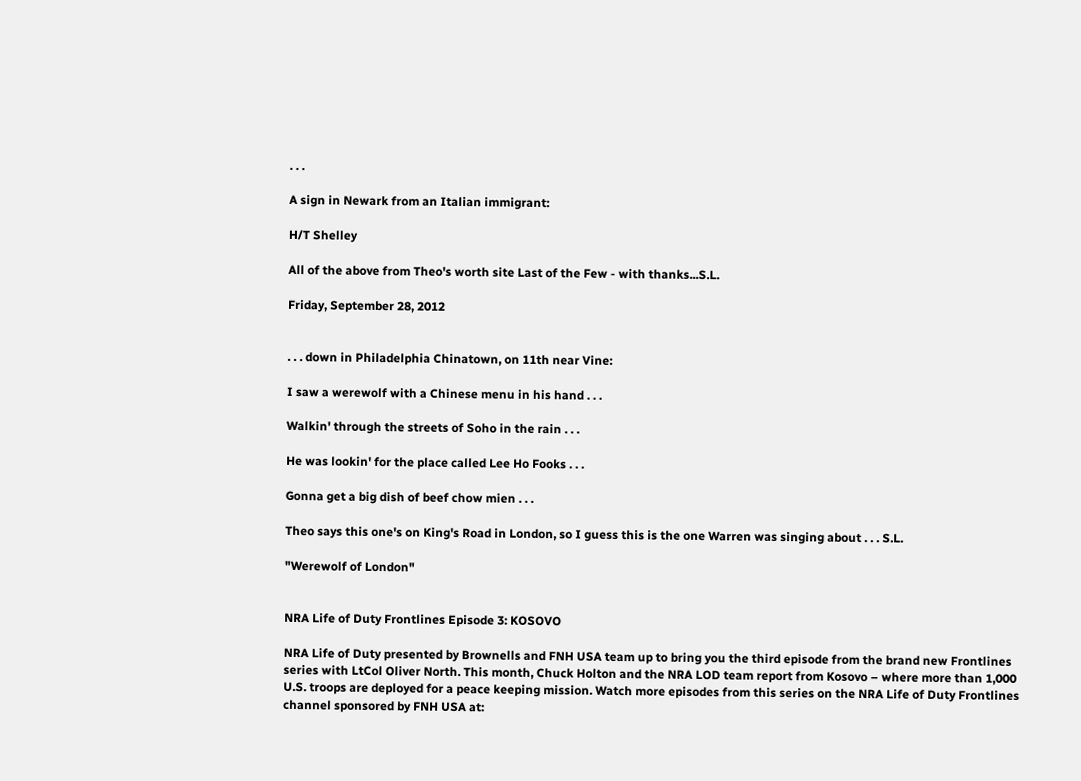. . .

A sign in Newark from an Italian immigrant:

H/T Shelley

All of the above from Theo's worth site Last of the Few - with thanks...S.L.

Friday, September 28, 2012


. . . down in Philadelphia Chinatown, on 11th near Vine:

I saw a werewolf with a Chinese menu in his hand . . .

Walkin' through the streets of Soho in the rain . . .

He was lookin' for the place called Lee Ho Fooks . . .

Gonna get a big dish of beef chow mien . . .

Theo says this one's on King's Road in London, so I guess this is the one Warren was singing about . . . S.L.

"Werewolf of London"


NRA Life of Duty Frontlines Episode 3: KOSOVO

NRA Life of Duty presented by Brownells and FNH USA team up to bring you the third episode from the brand new Frontlines series with LtCol Oliver North. This month, Chuck Holton and the NRA LOD team report from Kosovo – where more than 1,000 U.S. troops are deployed for a peace keeping mission. Watch more episodes from this series on the NRA Life of Duty Frontlines channel sponsored by FNH USA at: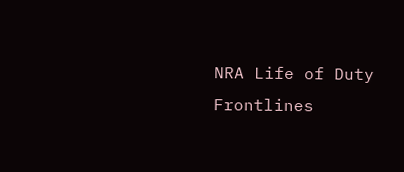NRA Life of Duty Frontlines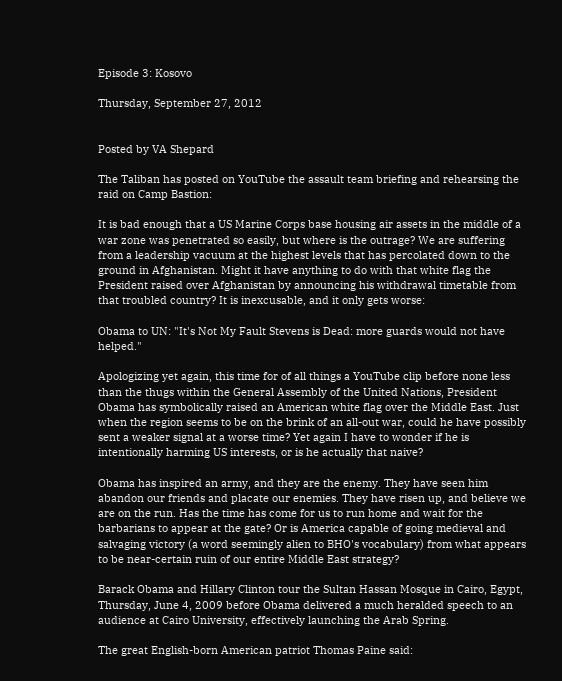Episode 3: Kosovo

Thursday, September 27, 2012


Posted by VA Shepard

The Taliban has posted on YouTube the assault team briefing and rehearsing the raid on Camp Bastion:

It is bad enough that a US Marine Corps base housing air assets in the middle of a war zone was penetrated so easily, but where is the outrage? We are suffering from a leadership vacuum at the highest levels that has percolated down to the ground in Afghanistan. Might it have anything to do with that white flag the President raised over Afghanistan by announcing his withdrawal timetable from that troubled country? It is inexcusable, and it only gets worse:

Obama to UN: "It's Not My Fault Stevens is Dead: more guards would not have helped."

Apologizing yet again, this time for of all things a YouTube clip before none less than the thugs within the General Assembly of the United Nations, President Obama has symbolically raised an American white flag over the Middle East. Just when the region seems to be on the brink of an all-out war, could he have possibly sent a weaker signal at a worse time? Yet again I have to wonder if he is intentionally harming US interests, or is he actually that naive?

Obama has inspired an army, and they are the enemy. They have seen him abandon our friends and placate our enemies. They have risen up, and believe we are on the run. Has the time has come for us to run home and wait for the barbarians to appear at the gate? Or is America capable of going medieval and salvaging victory (a word seemingly alien to BHO's vocabulary) from what appears to be near-certain ruin of our entire Middle East strategy?

Barack Obama and Hillary Clinton tour the Sultan Hassan Mosque in Cairo, Egypt, Thursday, June 4, 2009 before Obama delivered a much heralded speech to an audience at Cairo University, effectively launching the Arab Spring.

The great English-born American patriot Thomas Paine said: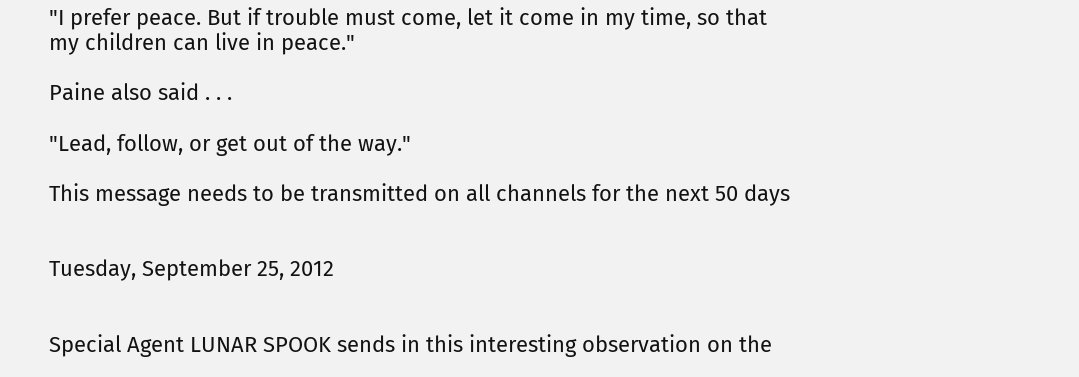"I prefer peace. But if trouble must come, let it come in my time, so that my children can live in peace."

Paine also said . . .

"Lead, follow, or get out of the way."

This message needs to be transmitted on all channels for the next 50 days


Tuesday, September 25, 2012


Special Agent LUNAR SPOOK sends in this interesting observation on the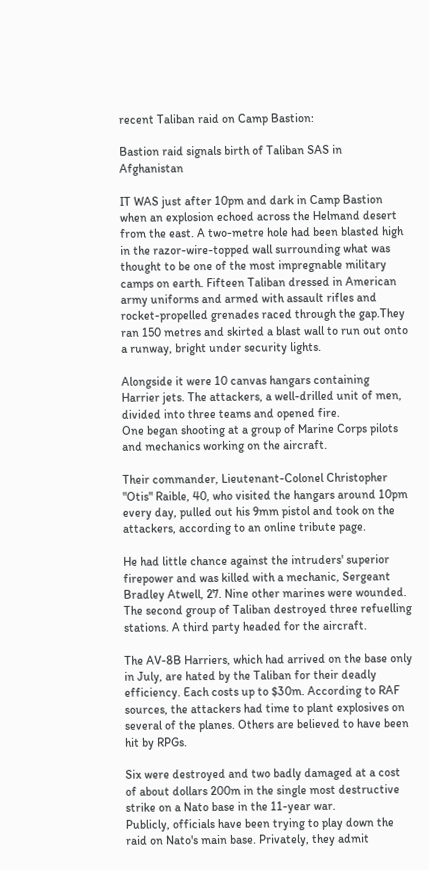recent Taliban raid on Camp Bastion:

Bastion raid signals birth of Taliban SAS in Afghanistan

IT WAS just after 10pm and dark in Camp Bastion when an explosion echoed across the Helmand desert from the east. A two-metre hole had been blasted high in the razor-wire-topped wall surrounding what was thought to be one of the most impregnable military camps on earth. Fifteen Taliban dressed in American army uniforms and armed with assault rifles and rocket-propelled grenades raced through the gap.They ran 150 metres and skirted a blast wall to run out onto a runway, bright under security lights.

Alongside it were 10 canvas hangars containing Harrier jets. The attackers, a well-drilled unit of men, divided into three teams and opened fire.
One began shooting at a group of Marine Corps pilots and mechanics working on the aircraft.

Their commander, Lieutenant-Colonel Christopher "Otis" Raible, 40, who visited the hangars around 10pm every day, pulled out his 9mm pistol and took on the attackers, according to an online tribute page.

He had little chance against the intruders' superior firepower and was killed with a mechanic, Sergeant Bradley Atwell, 27. Nine other marines were wounded.
The second group of Taliban destroyed three refuelling stations. A third party headed for the aircraft.

The AV-8B Harriers, which had arrived on the base only in July, are hated by the Taliban for their deadly efficiency. Each costs up to $30m. According to RAF sources, the attackers had time to plant explosives on several of the planes. Others are believed to have been hit by RPGs.

Six were destroyed and two badly damaged at a cost of about dollars 200m in the single most destructive strike on a Nato base in the 11-year war.
Publicly, officials have been trying to play down the raid on Nato's main base. Privately, they admit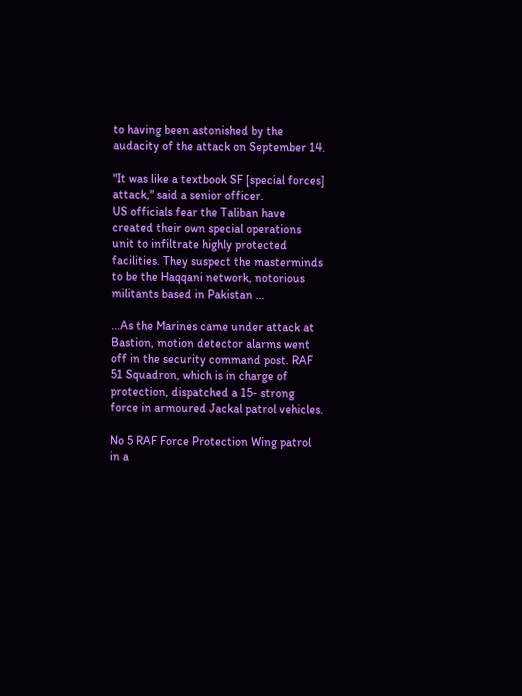to having been astonished by the audacity of the attack on September 14.

"It was like a textbook SF [special forces] attack," said a senior officer.
US officials fear the Taliban have created their own special operations unit to infiltrate highly protected facilities. They suspect the masterminds to be the Haqqani network, notorious militants based in Pakistan ...

...As the Marines came under attack at Bastion, motion detector alarms went off in the security command post. RAF 51 Squadron, which is in charge of protection, dispatched a 15- strong force in armoured Jackal patrol vehicles.

No 5 RAF Force Protection Wing patrol in a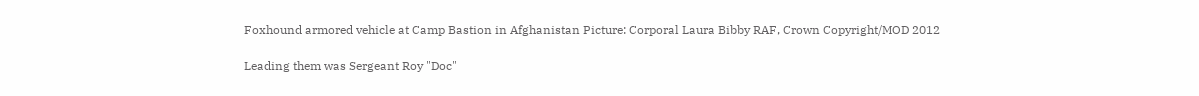Foxhound armored vehicle at Camp Bastion in Afghanistan Picture: Corporal Laura Bibby RAF, Crown Copyright/MOD 2012

Leading them was Sergeant Roy "Doc"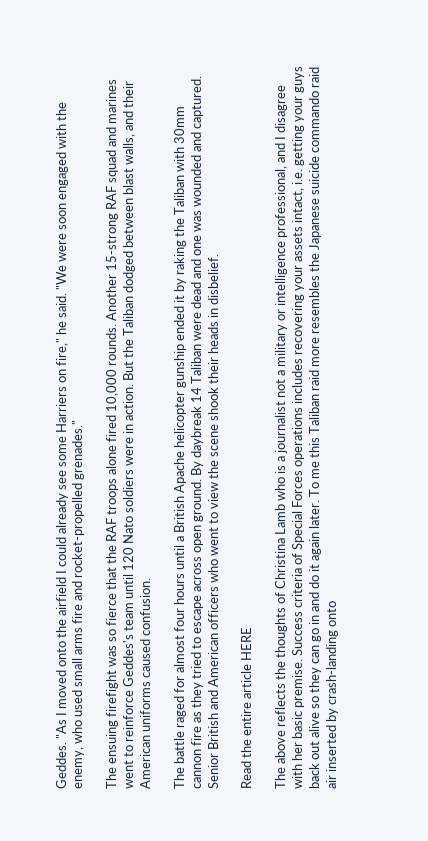Geddes. "As I moved onto the airfield I could already see some Harriers on fire," he said. "We were soon engaged with the enemy, who used small arms fire and rocket-propelled grenades."

The ensuing firefight was so fierce that the RAF troops alone fired 10,000 rounds. Another 15-strong RAF squad and marines went to reinforce Geddes's team until 120 Nato soldiers were in action. But the Taliban dodged between blast walls, and their American uniforms caused confusion.

The battle raged for almost four hours until a British Apache helicopter gunship ended it by raking the Taliban with 30mm cannon fire as they tried to escape across open ground. By daybreak 14 Taliban were dead and one was wounded and captured. Senior British and American officers who went to view the scene shook their heads in disbelief.

Read the entire article HERE

The above reflects the thoughts of Christina Lamb who is a journalist not a military or intelligence professional, and I disagree with her basic premise. Success criteria of Special Forces operations includes recovering your assets intact, i.e. getting your guys back out alive so they can go in and do it again later. To me this Taliban raid more resembles the Japanese suicide commando raid air inserted by crash-landing onto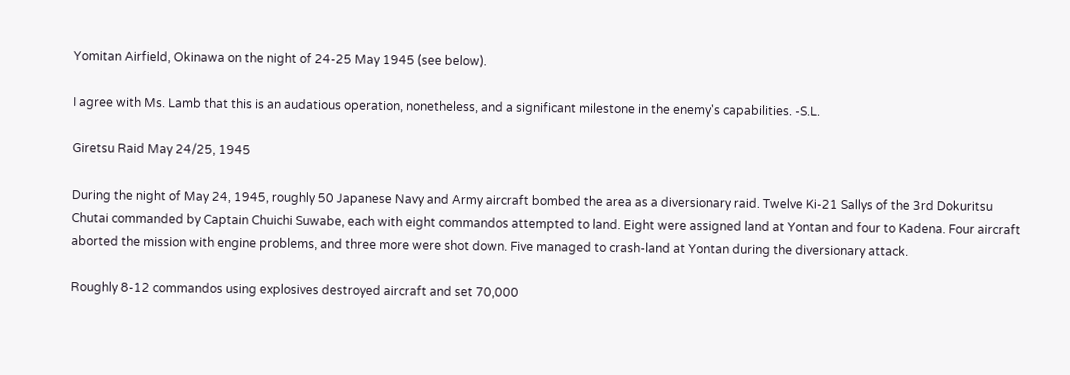Yomitan Airfield, Okinawa on the night of 24-25 May 1945 (see below).

I agree with Ms. Lamb that this is an audatious operation, nonetheless, and a significant milestone in the enemy's capabilities. -S.L.

Giretsu Raid May 24/25, 1945

During the night of May 24, 1945, roughly 50 Japanese Navy and Army aircraft bombed the area as a diversionary raid. Twelve Ki-21 Sallys of the 3rd Dokuritsu Chutai commanded by Captain Chuichi Suwabe, each with eight commandos attempted to land. Eight were assigned land at Yontan and four to Kadena. Four aircraft aborted the mission with engine problems, and three more were shot down. Five managed to crash-land at Yontan during the diversionary attack.

Roughly 8-12 commandos using explosives destroyed aircraft and set 70,000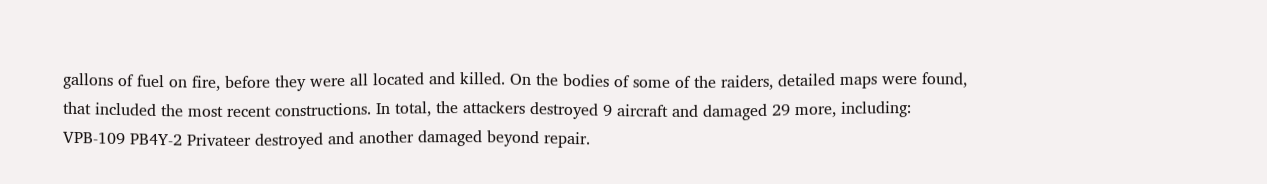gallons of fuel on fire, before they were all located and killed. On the bodies of some of the raiders, detailed maps were found, that included the most recent constructions. In total, the attackers destroyed 9 aircraft and damaged 29 more, including: VPB-109 PB4Y-2 Privateer destroyed and another damaged beyond repair.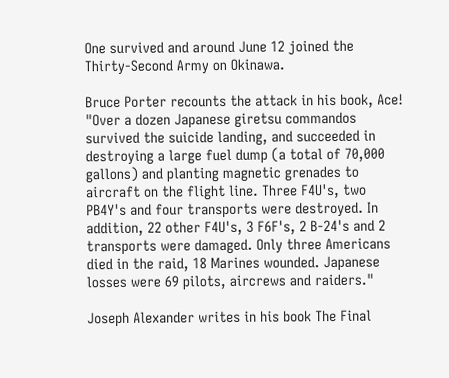One survived and around June 12 joined the Thirty-Second Army on Okinawa.

Bruce Porter recounts the attack in his book, Ace!
"Over a dozen Japanese giretsu commandos survived the suicide landing, and succeeded in destroying a large fuel dump (a total of 70,000 gallons) and planting magnetic grenades to aircraft on the flight line. Three F4U's, two PB4Y's and four transports were destroyed. In addition, 22 other F4U's, 3 F6F's, 2 B-24's and 2 transports were damaged. Only three Americans died in the raid, 18 Marines wounded. Japanese losses were 69 pilots, aircrews and raiders."

Joseph Alexander writes in his book The Final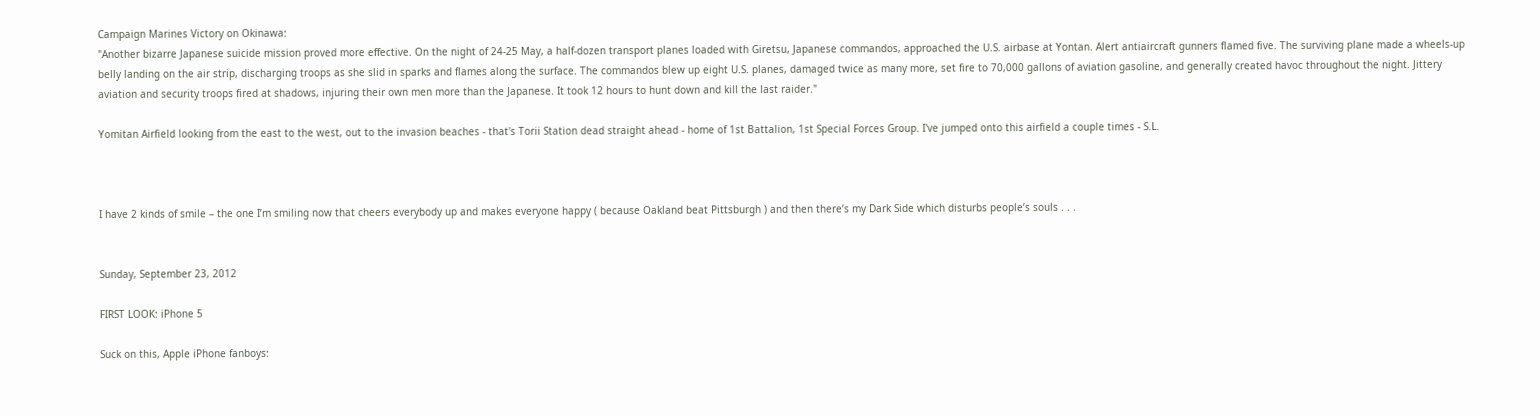Campaign Marines Victory on Okinawa:
"Another bizarre Japanese suicide mission proved more effective. On the night of 24-25 May, a half-dozen transport planes loaded with Giretsu, Japanese commandos, approached the U.S. airbase at Yontan. Alert antiaircraft gunners flamed five. The surviving plane made a wheels-up belly landing on the air strip, discharging troops as she slid in sparks and flames along the surface. The commandos blew up eight U.S. planes, damaged twice as many more, set fire to 70,000 gallons of aviation gasoline, and generally created havoc throughout the night. Jittery aviation and security troops fired at shadows, injuring their own men more than the Japanese. It took 12 hours to hunt down and kill the last raider."

Yomitan Airfield looking from the east to the west, out to the invasion beaches - that's Torii Station dead straight ahead - home of 1st Battalion, 1st Special Forces Group. I've jumped onto this airfield a couple times - S.L.



I have 2 kinds of smile – the one I’m smiling now that cheers everybody up and makes everyone happy ( because Oakland beat Pittsburgh ) and then there’s my Dark Side which disturbs people’s souls . . .


Sunday, September 23, 2012

FIRST LOOK: iPhone 5

Suck on this, Apple iPhone fanboys: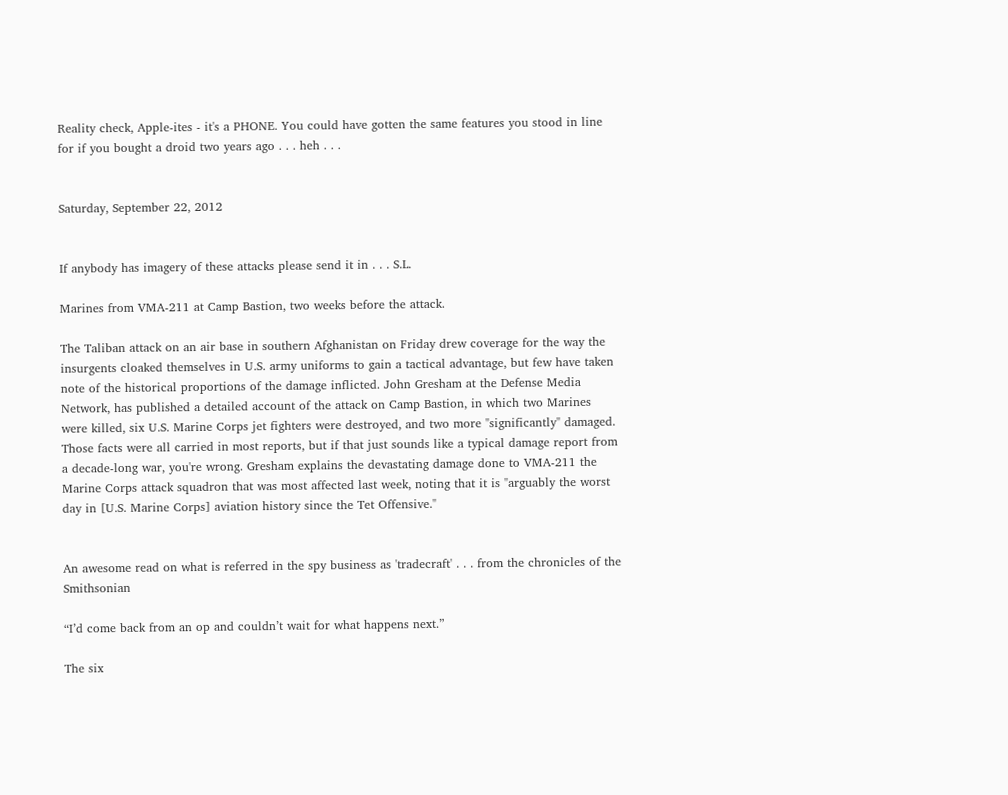Reality check, Apple-ites - it's a PHONE. You could have gotten the same features you stood in line for if you bought a droid two years ago . . . heh . . .


Saturday, September 22, 2012


If anybody has imagery of these attacks please send it in . . . S.L.

Marines from VMA-211 at Camp Bastion, two weeks before the attack.

The Taliban attack on an air base in southern Afghanistan on Friday drew coverage for the way the insurgents cloaked themselves in U.S. army uniforms to gain a tactical advantage, but few have taken note of the historical proportions of the damage inflicted. John Gresham at the Defense Media Network, has published a detailed account of the attack on Camp Bastion, in which two Marines were killed, six U.S. Marine Corps jet fighters were destroyed, and two more "significantly" damaged. Those facts were all carried in most reports, but if that just sounds like a typical damage report from a decade-long war, you're wrong. Gresham explains the devastating damage done to VMA-211 the Marine Corps attack squadron that was most affected last week, noting that it is "arguably the worst day in [U.S. Marine Corps] aviation history since the Tet Offensive."


An awesome read on what is referred in the spy business as 'tradecraft' . . . from the chronicles of the Smithsonian

“I’d come back from an op and couldn’t wait for what happens next.”

The six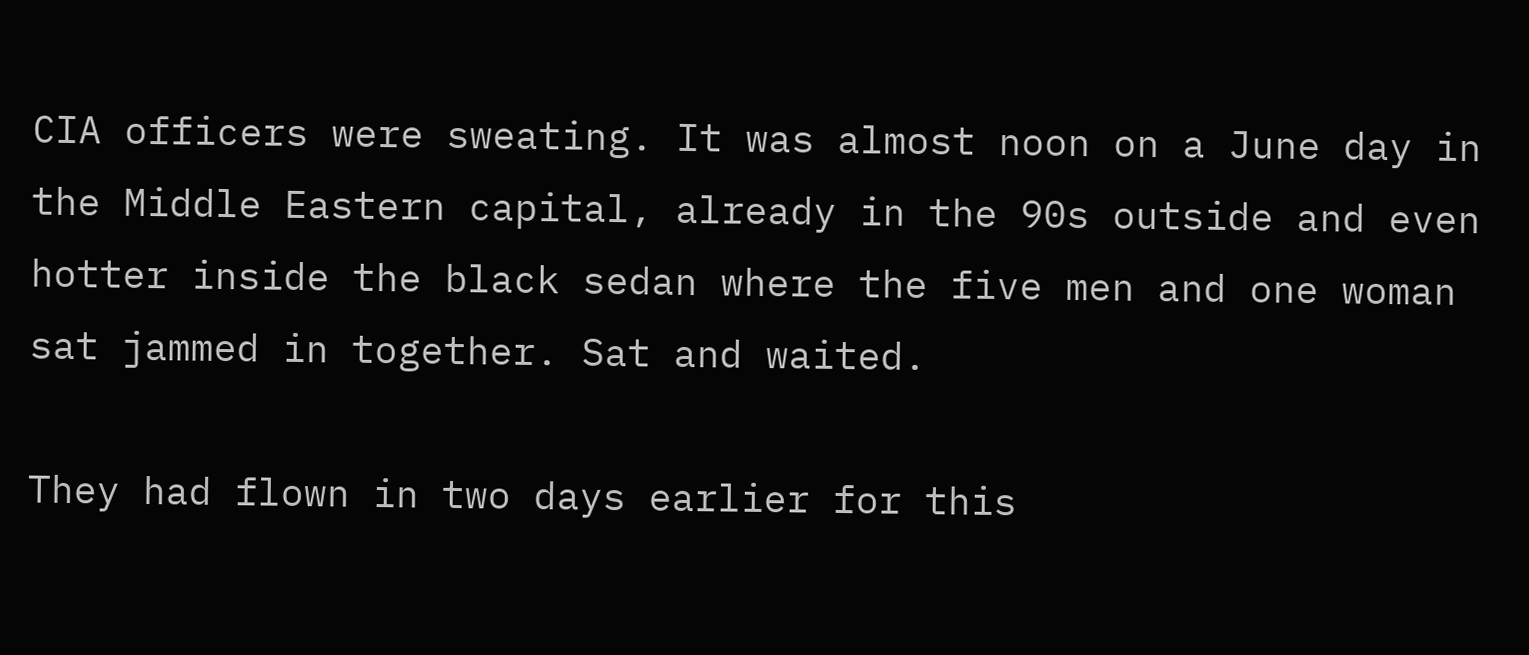CIA officers were sweating. It was almost noon on a June day in the Middle Eastern capital, already in the 90s outside and even hotter inside the black sedan where the five men and one woman sat jammed in together. Sat and waited.

They had flown in two days earlier for this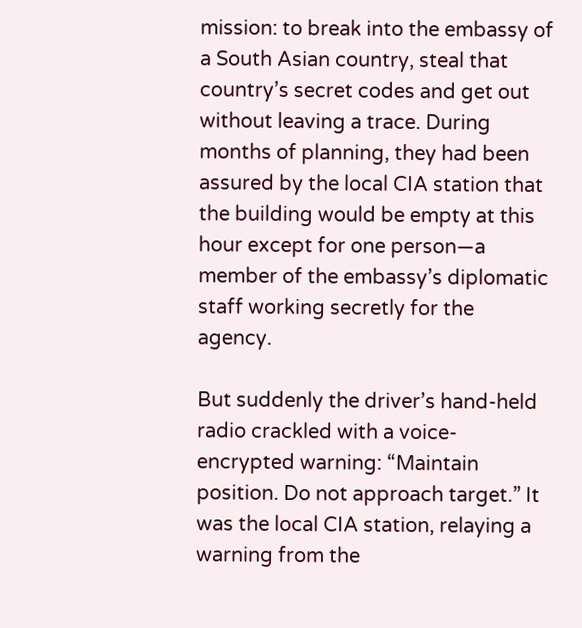mission: to break into the embassy of a South Asian country, steal that country’s secret codes and get out without leaving a trace. During months of planning, they had been assured by the local CIA station that the building would be empty at this hour except for one person—a member of the embassy’s diplomatic staff working secretly for the agency.

But suddenly the driver’s hand-held radio crackled with a voice-encrypted warning: “Maintain position. Do not approach target.” It was the local CIA station, relaying a warning from the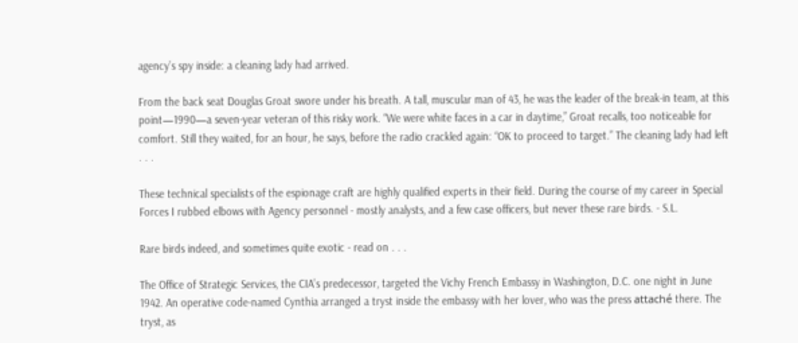agency’s spy inside: a cleaning lady had arrived.

From the back seat Douglas Groat swore under his breath. A tall, muscular man of 43, he was the leader of the break-in team, at this point—1990—a seven-year veteran of this risky work. “We were white faces in a car in daytime,” Groat recalls, too noticeable for comfort. Still they waited, for an hour, he says, before the radio crackled again: “OK to proceed to target.” The cleaning lady had left . . .

These technical specialists of the espionage craft are highly qualified experts in their field. During the course of my career in Special Forces I rubbed elbows with Agency personnel - mostly analysts, and a few case officers, but never these rare birds. - S.L.

Rare birds indeed, and sometimes quite exotic - read on . . .

The Office of Strategic Services, the CIA’s predecessor, targeted the Vichy French Embassy in Washington, D.C. one night in June 1942. An operative code-named Cynthia arranged a tryst inside the embassy with her lover, who was the press attaché there. The tryst, as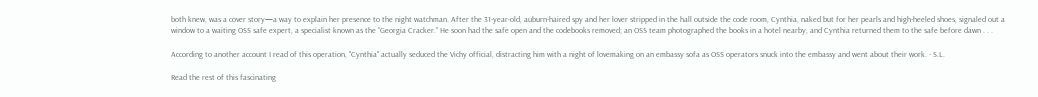both knew, was a cover story—a way to explain her presence to the night watchman. After the 31-year-old, auburn-haired spy and her lover stripped in the hall outside the code room, Cynthia, naked but for her pearls and high-heeled shoes, signaled out a window to a waiting OSS safe expert, a specialist known as the “Georgia Cracker.” He soon had the safe open and the codebooks removed; an OSS team photographed the books in a hotel nearby, and Cynthia returned them to the safe before dawn . . .

According to another account I read of this operation, "Cynthia" actually seduced the Vichy official, distracting him with a night of lovemaking on an embassy sofa as OSS operators snuck into the embassy and went about their work. - S.L.

Read the rest of this fascinating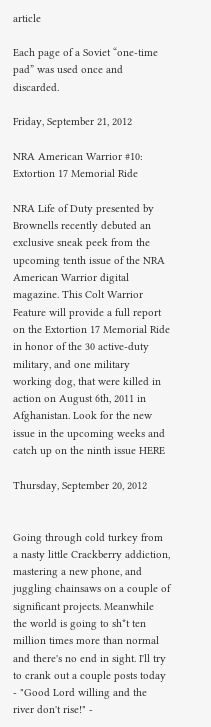article

Each page of a Soviet “one-time pad” was used once and discarded.

Friday, September 21, 2012

NRA American Warrior #10: Extortion 17 Memorial Ride

NRA Life of Duty presented by Brownells recently debuted an exclusive sneak peek from the upcoming tenth issue of the NRA American Warrior digital magazine. This Colt Warrior Feature will provide a full report on the Extortion 17 Memorial Ride in honor of the 30 active-duty military, and one military working dog, that were killed in action on August 6th, 2011 in Afghanistan. Look for the new issue in the upcoming weeks and catch up on the ninth issue HERE

Thursday, September 20, 2012


Going through cold turkey from a nasty little Crackberry addiction, mastering a new phone, and juggling chainsaws on a couple of significant projects. Meanwhile the world is going to sh*t ten million times more than normal and there's no end in sight. I'll try to crank out a couple posts today - "Good Lord willing and the river don't rise!" -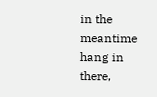in the meantime hang in there,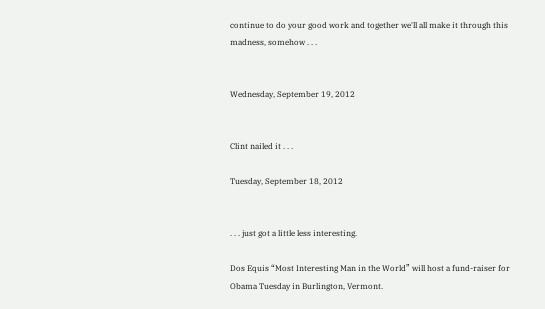continue to do your good work and together we'll all make it through this madness, somehow . . .


Wednesday, September 19, 2012


Clint nailed it . . .

Tuesday, September 18, 2012


. . . just got a little less interesting.

Dos Equis “Most Interesting Man in the World” will host a fund-raiser for Obama Tuesday in Burlington, Vermont.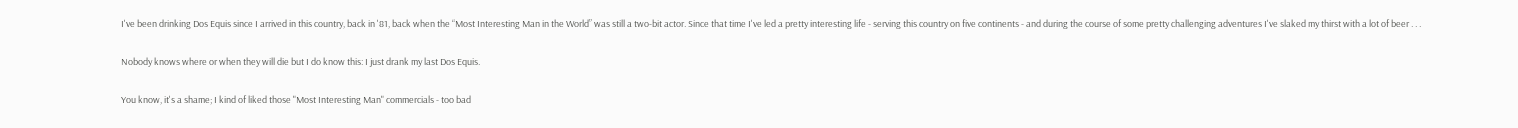I've been drinking Dos Equis since I arrived in this country, back in '81, back when the “Most Interesting Man in the World” was still a two-bit actor. Since that time I've led a pretty interesting life - serving this country on five continents - and during the course of some pretty challenging adventures I've slaked my thirst with a lot of beer . . .

Nobody knows where or when they will die but I do know this: I just drank my last Dos Equis.

You know, it's a shame; I kind of liked those "Most Interesting Man" commercials - too bad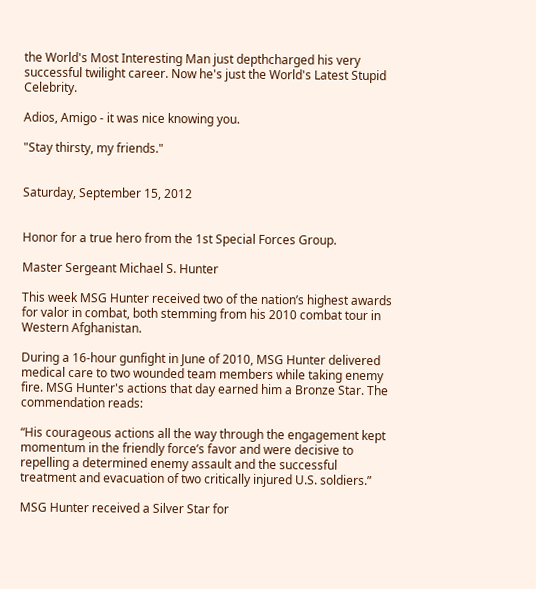the World's Most Interesting Man just depthcharged his very successful twilight career. Now he's just the World's Latest Stupid Celebrity.

Adios, Amigo - it was nice knowing you.

"Stay thirsty, my friends."


Saturday, September 15, 2012


Honor for a true hero from the 1st Special Forces Group.

Master Sergeant Michael S. Hunter

This week MSG Hunter received two of the nation’s highest awards for valor in combat, both stemming from his 2010 combat tour in Western Afghanistan.

During a 16-hour gunfight in June of 2010, MSG Hunter delivered medical care to two wounded team members while taking enemy fire. MSG Hunter's actions that day earned him a Bronze Star. The commendation reads:

“His courageous actions all the way through the engagement kept momentum in the friendly force’s favor and were decisive to repelling a determined enemy assault and the successful treatment and evacuation of two critically injured U.S. soldiers.”

MSG Hunter received a Silver Star for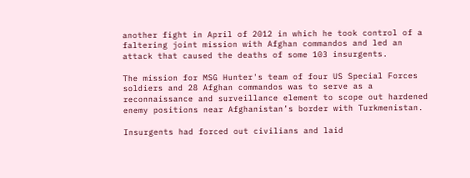another fight in April of 2012 in which he took control of a faltering joint mission with Afghan commandos and led an attack that caused the deaths of some 103 insurgents.

The mission for MSG Hunter's team of four US Special Forces soldiers and 28 Afghan commandos was to serve as a reconnaissance and surveillance element to scope out hardened enemy positions near Afghanistan’s border with Turkmenistan.

Insurgents had forced out civilians and laid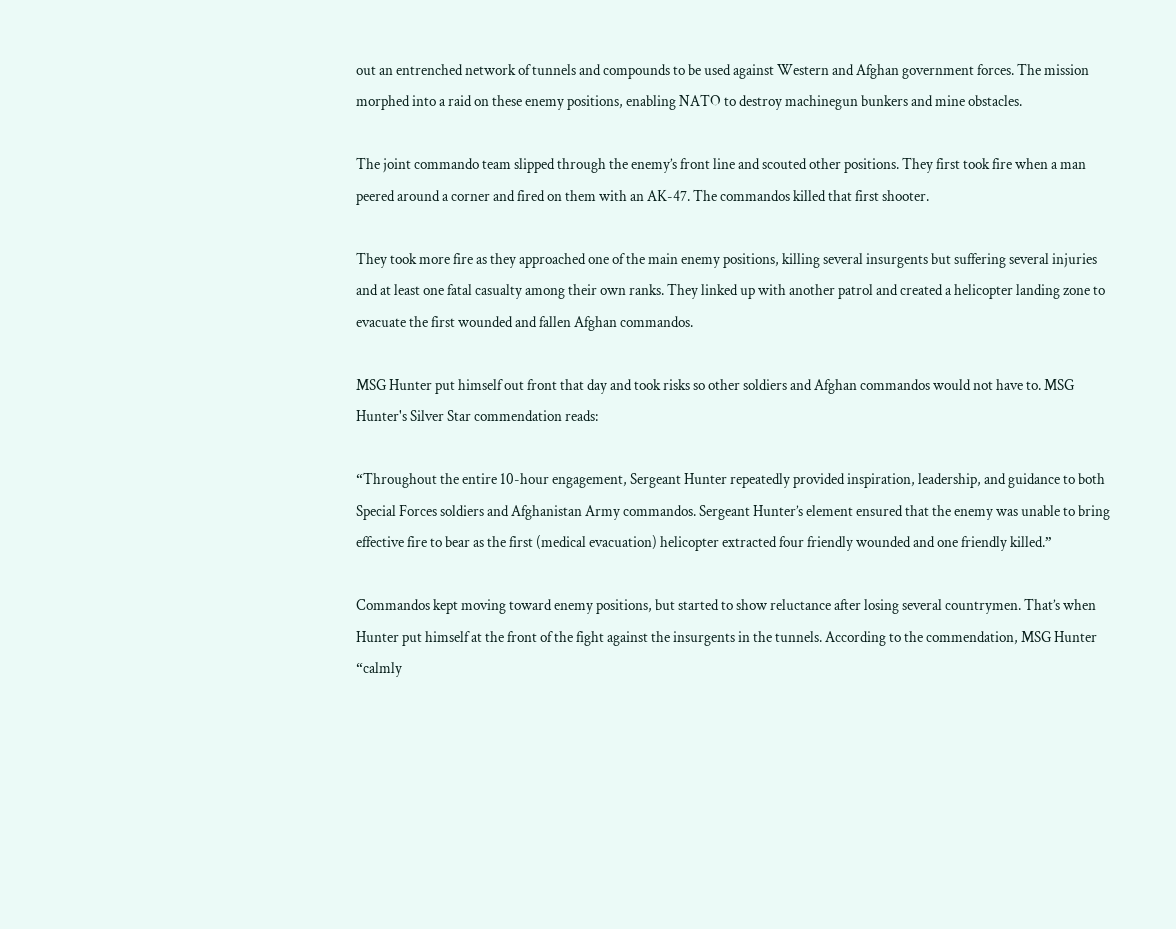out an entrenched network of tunnels and compounds to be used against Western and Afghan government forces. The mission morphed into a raid on these enemy positions, enabling NATO to destroy machinegun bunkers and mine obstacles.

The joint commando team slipped through the enemy’s front line and scouted other positions. They first took fire when a man peered around a corner and fired on them with an AK-47. The commandos killed that first shooter.

They took more fire as they approached one of the main enemy positions, killing several insurgents but suffering several injuries and at least one fatal casualty among their own ranks. They linked up with another patrol and created a helicopter landing zone to evacuate the first wounded and fallen Afghan commandos.

MSG Hunter put himself out front that day and took risks so other soldiers and Afghan commandos would not have to. MSG Hunter's Silver Star commendation reads:

“Throughout the entire 10-hour engagement, Sergeant Hunter repeatedly provided inspiration, leadership, and guidance to both Special Forces soldiers and Afghanistan Army commandos. Sergeant Hunter’s element ensured that the enemy was unable to bring effective fire to bear as the first (medical evacuation) helicopter extracted four friendly wounded and one friendly killed.”

Commandos kept moving toward enemy positions, but started to show reluctance after losing several countrymen. That’s when Hunter put himself at the front of the fight against the insurgents in the tunnels. According to the commendation, MSG Hunter “calmly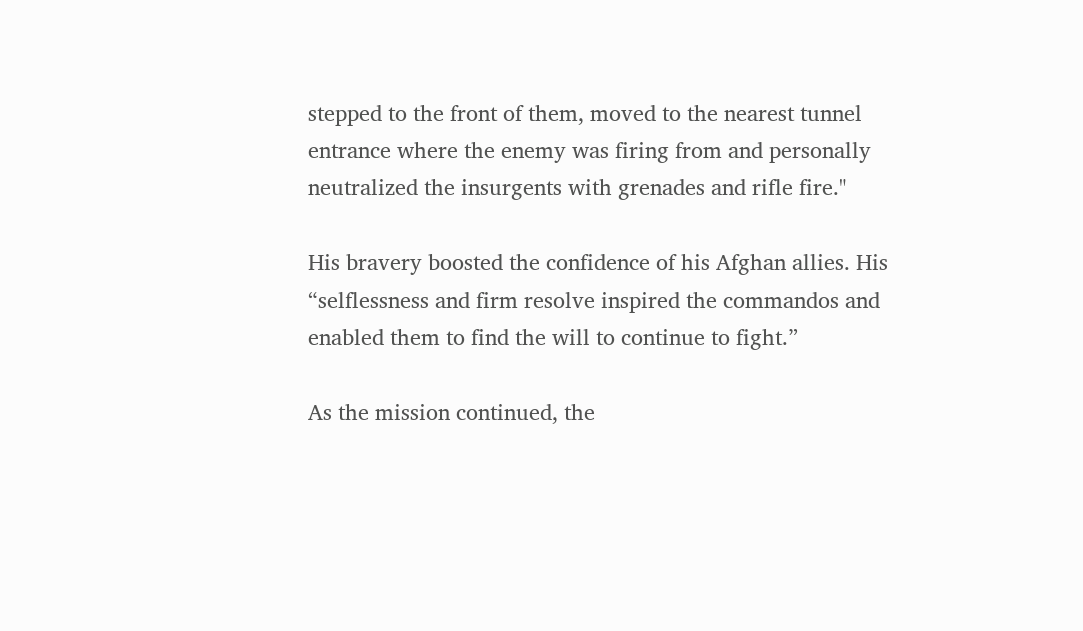stepped to the front of them, moved to the nearest tunnel entrance where the enemy was firing from and personally neutralized the insurgents with grenades and rifle fire."

His bravery boosted the confidence of his Afghan allies. His “selflessness and firm resolve inspired the commandos and enabled them to find the will to continue to fight.”

As the mission continued, the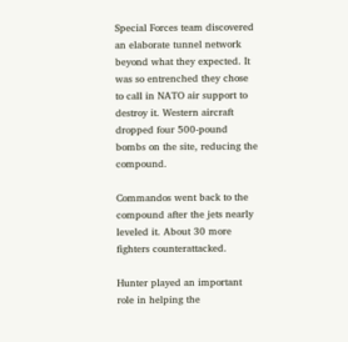Special Forces team discovered an elaborate tunnel network beyond what they expected. It was so entrenched they chose to call in NATO air support to destroy it. Western aircraft dropped four 500-pound bombs on the site, reducing the compound.

Commandos went back to the compound after the jets nearly leveled it. About 30 more fighters counterattacked.

Hunter played an important role in helping the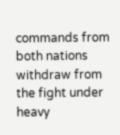commands from both nations withdraw from the fight under heavy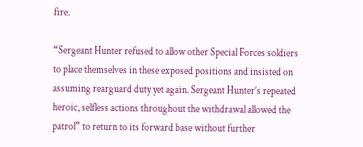fire.

“Sergeant Hunter refused to allow other Special Forces soldiers to place themselves in these exposed positions and insisted on assuming rearguard duty yet again. Sergeant Hunter’s repeated heroic, selfless actions throughout the withdrawal allowed the patrol” to return to its forward base without further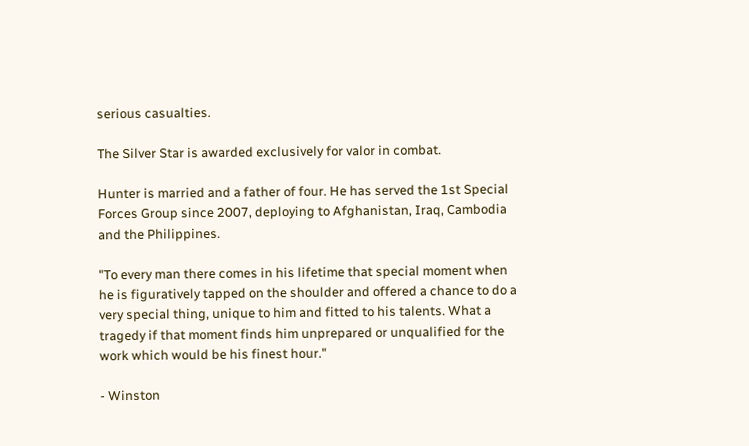serious casualties.

The Silver Star is awarded exclusively for valor in combat.

Hunter is married and a father of four. He has served the 1st Special Forces Group since 2007, deploying to Afghanistan, Iraq, Cambodia and the Philippines.

"To every man there comes in his lifetime that special moment when he is figuratively tapped on the shoulder and offered a chance to do a very special thing, unique to him and fitted to his talents. What a tragedy if that moment finds him unprepared or unqualified for the work which would be his finest hour."

- Winston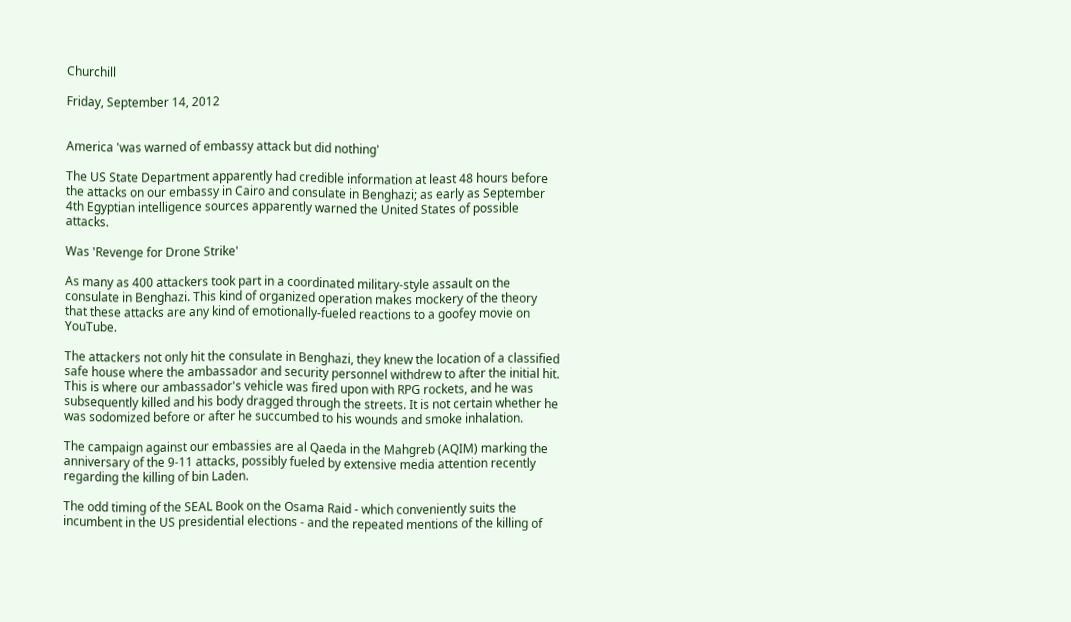Churchill

Friday, September 14, 2012


America 'was warned of embassy attack but did nothing'

The US State Department apparently had credible information at least 48 hours before the attacks on our embassy in Cairo and consulate in Benghazi; as early as September 4th Egyptian intelligence sources apparently warned the United States of possible attacks.

Was 'Revenge for Drone Strike'

As many as 400 attackers took part in a coordinated military-style assault on the consulate in Benghazi. This kind of organized operation makes mockery of the theory that these attacks are any kind of emotionally-fueled reactions to a goofey movie on YouTube.

The attackers not only hit the consulate in Benghazi, they knew the location of a classified safe house where the ambassador and security personnel withdrew to after the initial hit. This is where our ambassador's vehicle was fired upon with RPG rockets, and he was subsequently killed and his body dragged through the streets. It is not certain whether he was sodomized before or after he succumbed to his wounds and smoke inhalation.

The campaign against our embassies are al Qaeda in the Mahgreb (AQIM) marking the anniversary of the 9-11 attacks, possibly fueled by extensive media attention recently regarding the killing of bin Laden.

The odd timing of the SEAL Book on the Osama Raid - which conveniently suits the incumbent in the US presidential elections - and the repeated mentions of the killing of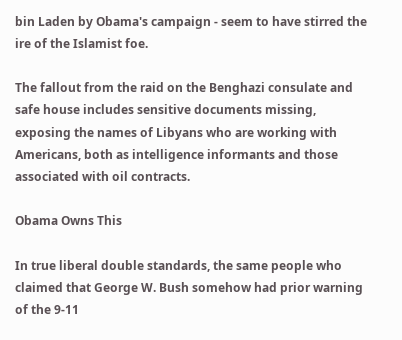bin Laden by Obama's campaign - seem to have stirred the ire of the Islamist foe.

The fallout from the raid on the Benghazi consulate and safe house includes sensitive documents missing, exposing the names of Libyans who are working with Americans, both as intelligence informants and those associated with oil contracts.

Obama Owns This

In true liberal double standards, the same people who claimed that George W. Bush somehow had prior warning of the 9-11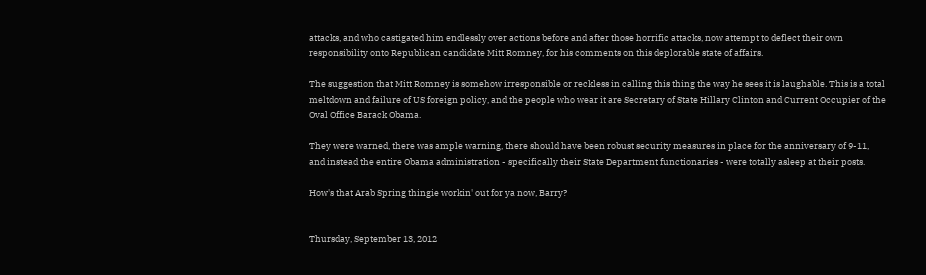attacks, and who castigated him endlessly over actions before and after those horrific attacks, now attempt to deflect their own responsibility onto Republican candidate Mitt Romney, for his comments on this deplorable state of affairs.

The suggestion that Mitt Romney is somehow irresponsible or reckless in calling this thing the way he sees it is laughable. This is a total meltdown and failure of US foreign policy, and the people who wear it are Secretary of State Hillary Clinton and Current Occupier of the Oval Office Barack Obama.

They were warned, there was ample warning, there should have been robust security measures in place for the anniversary of 9-11, and instead the entire Obama administration - specifically their State Department functionaries - were totally asleep at their posts.

How's that Arab Spring thingie workin' out for ya now, Barry?


Thursday, September 13, 2012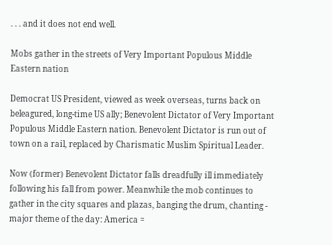. . . and it does not end well.

Mobs gather in the streets of Very Important Populous Middle Eastern nation

Democrat US President, viewed as week overseas, turns back on beleagured, long-time US ally; Benevolent Dictator of Very Important Populous Middle Eastern nation. Benevolent Dictator is run out of town on a rail, replaced by Charismatic Muslim Spiritual Leader.

Now (former) Benevolent Dictator falls dreadfully ill immediately following his fall from power. Meanwhile the mob continues to gather in the city squares and plazas, banging the drum, chanting - major theme of the day: America =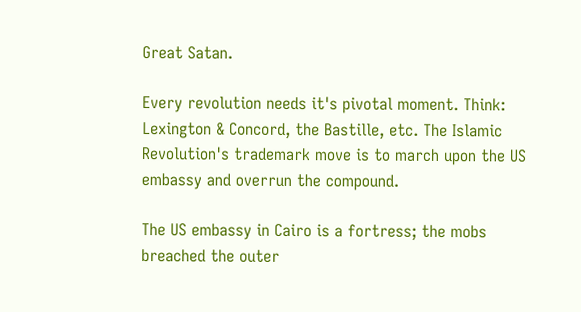Great Satan.

Every revolution needs it's pivotal moment. Think: Lexington & Concord, the Bastille, etc. The Islamic Revolution's trademark move is to march upon the US embassy and overrun the compound.

The US embassy in Cairo is a fortress; the mobs breached the outer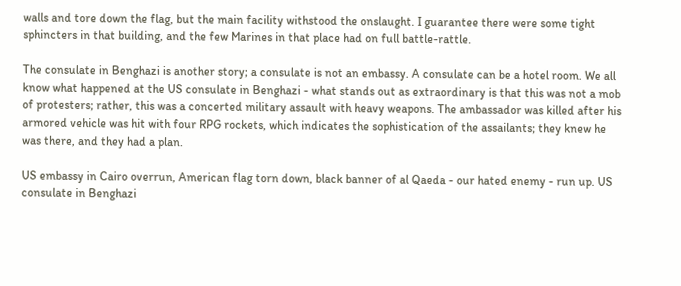walls and tore down the flag, but the main facility withstood the onslaught. I guarantee there were some tight sphincters in that building, and the few Marines in that place had on full battle-rattle.

The consulate in Benghazi is another story; a consulate is not an embassy. A consulate can be a hotel room. We all know what happened at the US consulate in Benghazi - what stands out as extraordinary is that this was not a mob of protesters; rather, this was a concerted military assault with heavy weapons. The ambassador was killed after his armored vehicle was hit with four RPG rockets, which indicates the sophistication of the assailants; they knew he was there, and they had a plan.

US embassy in Cairo overrun, American flag torn down, black banner of al Qaeda - our hated enemy - run up. US consulate in Benghazi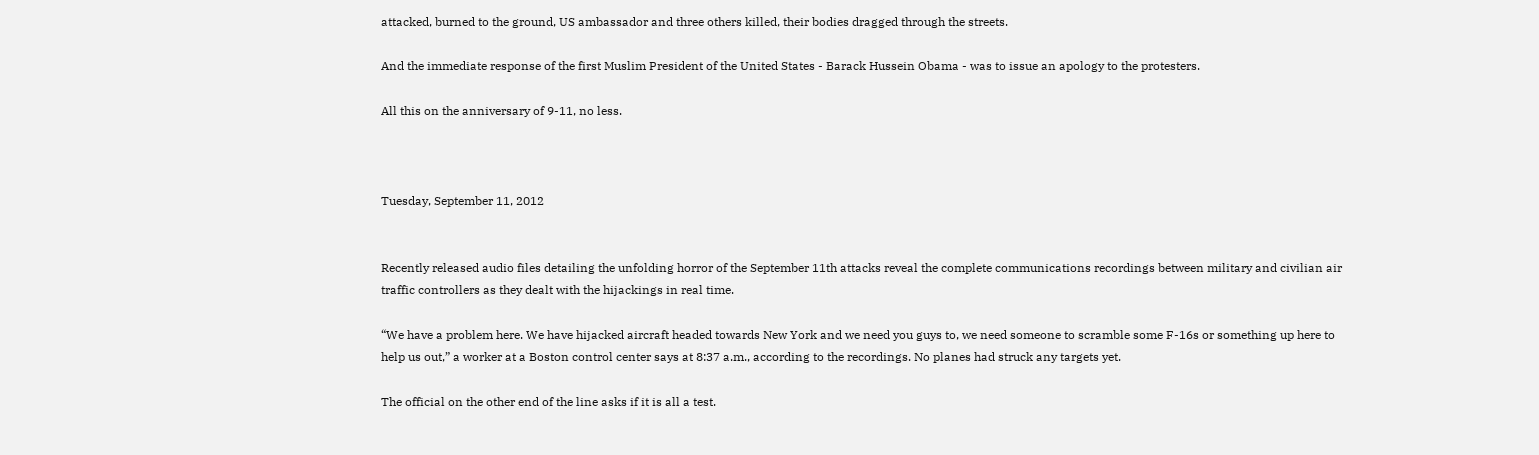attacked, burned to the ground, US ambassador and three others killed, their bodies dragged through the streets.

And the immediate response of the first Muslim President of the United States - Barack Hussein Obama - was to issue an apology to the protesters.

All this on the anniversary of 9-11, no less.



Tuesday, September 11, 2012


Recently released audio files detailing the unfolding horror of the September 11th attacks reveal the complete communications recordings between military and civilian air traffic controllers as they dealt with the hijackings in real time.

“We have a problem here. We have hijacked aircraft headed towards New York and we need you guys to, we need someone to scramble some F-16s or something up here to help us out,” a worker at a Boston control center says at 8:37 a.m., according to the recordings. No planes had struck any targets yet.

The official on the other end of the line asks if it is all a test.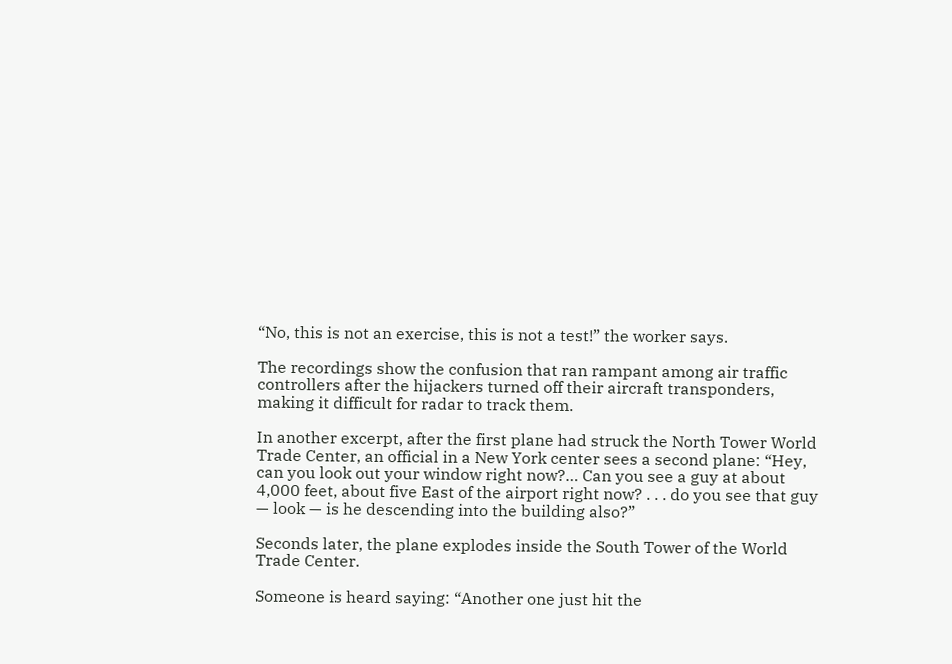“No, this is not an exercise, this is not a test!” the worker says.

The recordings show the confusion that ran rampant among air traffic controllers after the hijackers turned off their aircraft transponders, making it difficult for radar to track them.

In another excerpt, after the first plane had struck the North Tower World Trade Center, an official in a New York center sees a second plane: “Hey, can you look out your window right now?… Can you see a guy at about 4,000 feet, about five East of the airport right now? . . . do you see that guy — look — is he descending into the building also?”

Seconds later, the plane explodes inside the South Tower of the World Trade Center.

Someone is heard saying: “Another one just hit the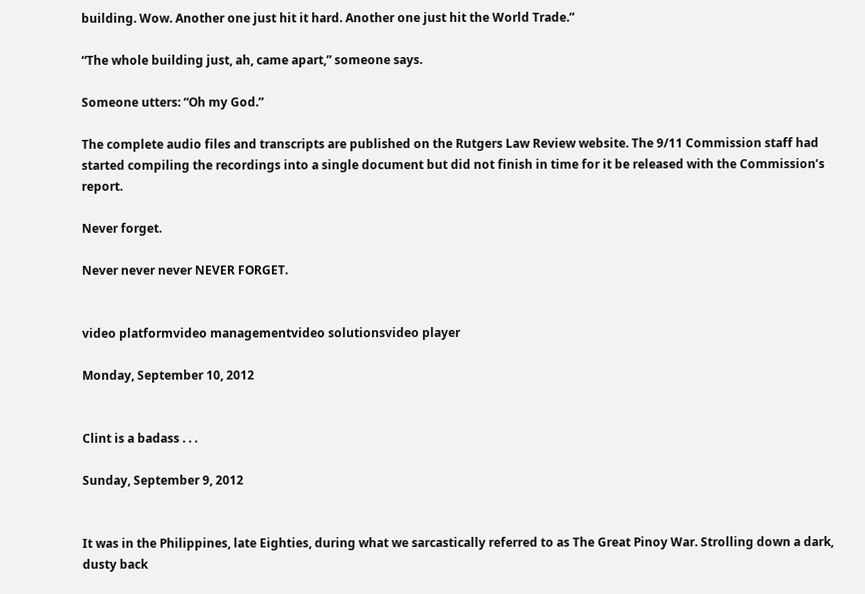building. Wow. Another one just hit it hard. Another one just hit the World Trade.”

“The whole building just, ah, came apart,” someone says.

Someone utters: “Oh my God.”

The complete audio files and transcripts are published on the Rutgers Law Review website. The 9/11 Commission staff had started compiling the recordings into a single document but did not finish in time for it be released with the Commission’s report.

Never forget.

Never never never NEVER FORGET.


video platformvideo managementvideo solutionsvideo player

Monday, September 10, 2012


Clint is a badass . . .

Sunday, September 9, 2012


It was in the Philippines, late Eighties, during what we sarcastically referred to as The Great Pinoy War. Strolling down a dark, dusty back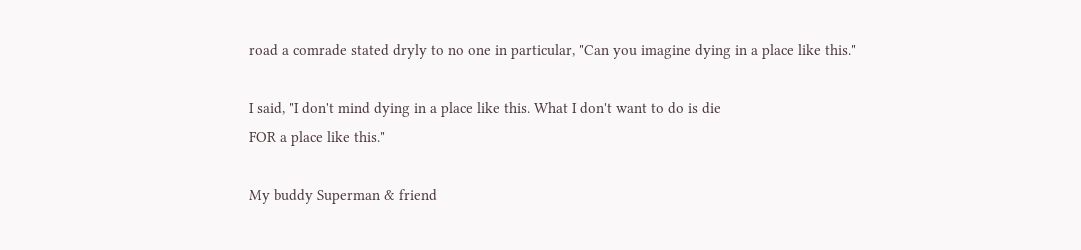road a comrade stated dryly to no one in particular, "Can you imagine dying in a place like this."

I said, "I don't mind dying in a place like this. What I don't want to do is die
FOR a place like this."

My buddy Superman & friend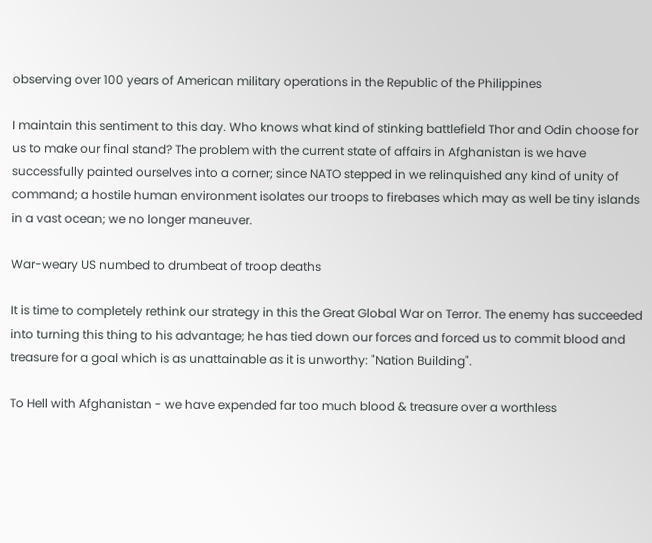observing over 100 years of American military operations in the Republic of the Philippines

I maintain this sentiment to this day. Who knows what kind of stinking battlefield Thor and Odin choose for us to make our final stand? The problem with the current state of affairs in Afghanistan is we have successfully painted ourselves into a corner; since NATO stepped in we relinquished any kind of unity of command; a hostile human environment isolates our troops to firebases which may as well be tiny islands in a vast ocean; we no longer maneuver.

War-weary US numbed to drumbeat of troop deaths

It is time to completely rethink our strategy in this the Great Global War on Terror. The enemy has succeeded into turning this thing to his advantage; he has tied down our forces and forced us to commit blood and treasure for a goal which is as unattainable as it is unworthy: "Nation Building".

To Hell with Afghanistan - we have expended far too much blood & treasure over a worthless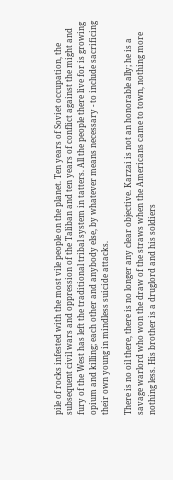pile of rocks infested with the most vile people on the planet. Ten years of Soviet occupation, the subsequent civil wars and oppression of the Taliban and ten years of conflict against the might and fury of the West has left the traditional tribal system in tatters. All the people there live for is growing opium and killing; each other and anybody else, by whatever means necessary - to include sacrificing their own young in mindless suicide attacks.

There is no oil there, there is no longer any clear objective. Karzai is not an honorable ally; he is a savage warlord who won the draw of the straws when the Americans came to town, nothing more nothing less. His brother is a druglord and his soldiers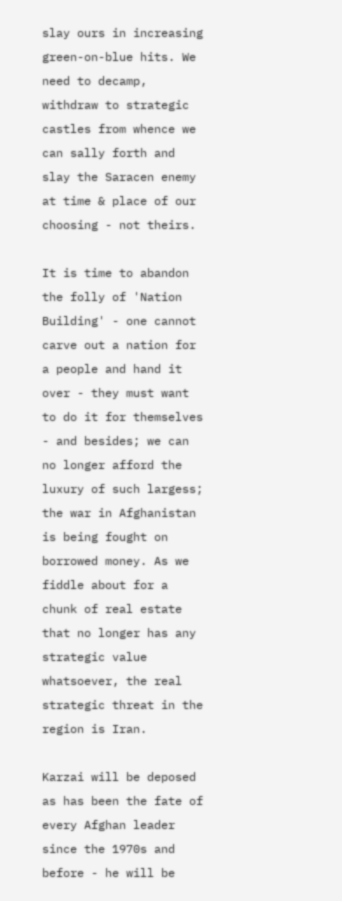slay ours in increasing green-on-blue hits. We need to decamp, withdraw to strategic castles from whence we can sally forth and slay the Saracen enemy at time & place of our choosing - not theirs.

It is time to abandon the folly of 'Nation Building' - one cannot carve out a nation for a people and hand it over - they must want to do it for themselves - and besides; we can no longer afford the luxury of such largess; the war in Afghanistan is being fought on borrowed money. As we fiddle about for a chunk of real estate that no longer has any strategic value whatsoever, the real strategic threat in the region is Iran.

Karzai will be deposed as has been the fate of every Afghan leader since the 1970s and before - he will be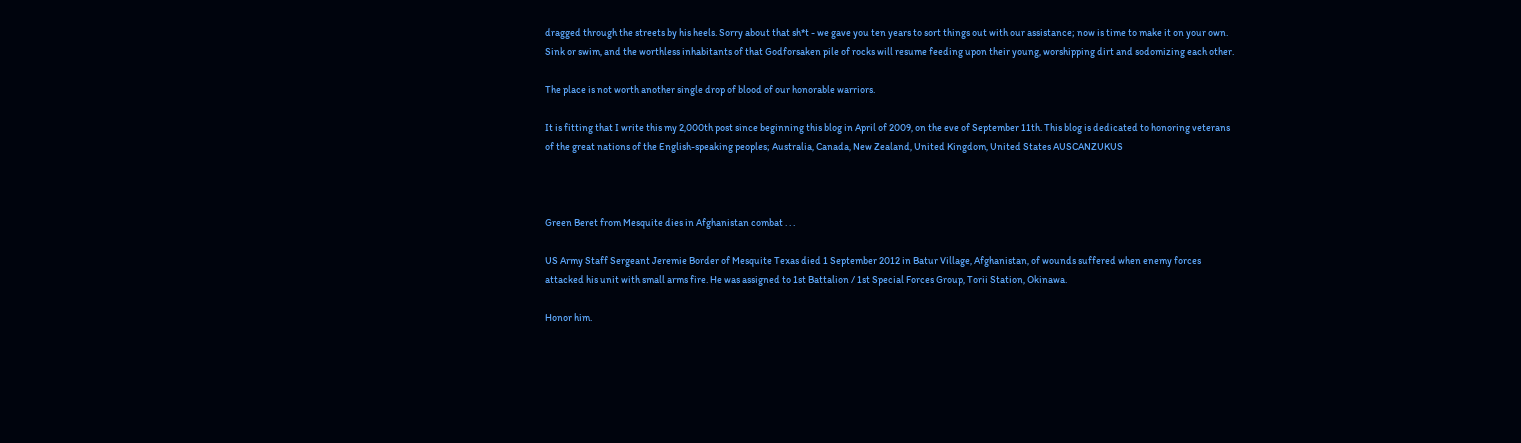dragged through the streets by his heels. Sorry about that sh*t - we gave you ten years to sort things out with our assistance; now is time to make it on your own. Sink or swim, and the worthless inhabitants of that Godforsaken pile of rocks will resume feeding upon their young, worshipping dirt and sodomizing each other.

The place is not worth another single drop of blood of our honorable warriors.

It is fitting that I write this my 2,000th post since beginning this blog in April of 2009, on the eve of September 11th. This blog is dedicated to honoring veterans of the great nations of the English-speaking peoples; Australia, Canada, New Zealand, United Kingdom, United States AUSCANZUKUS



Green Beret from Mesquite dies in Afghanistan combat . . .

US Army Staff Sergeant Jeremie Border of Mesquite Texas died 1 September 2012 in Batur Village, Afghanistan, of wounds suffered when enemy forces attacked his unit with small arms fire. He was assigned to 1st Battalion / 1st Special Forces Group, Torii Station, Okinawa.

Honor him.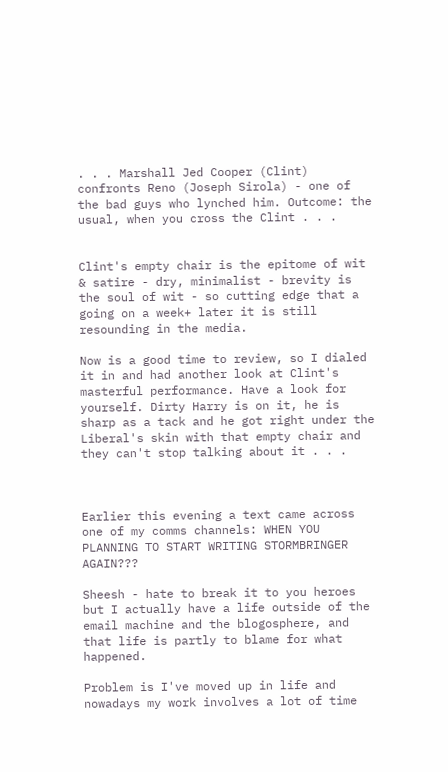. . . Marshall Jed Cooper (Clint) confronts Reno (Joseph Sirola) - one of the bad guys who lynched him. Outcome: the usual, when you cross the Clint . . .


Clint's empty chair is the epitome of wit & satire - dry, minimalist - brevity is the soul of wit - so cutting edge that a going on a week+ later it is still resounding in the media.

Now is a good time to review, so I dialed it in and had another look at Clint's masterful performance. Have a look for yourself. Dirty Harry is on it, he is sharp as a tack and he got right under the Liberal's skin with that empty chair and they can't stop talking about it . . .



Earlier this evening a text came across one of my comms channels: WHEN YOU PLANNING TO START WRITING STORMBRINGER AGAIN???

Sheesh - hate to break it to you heroes but I actually have a life outside of the email machine and the blogosphere, and that life is partly to blame for what happened.

Problem is I've moved up in life and nowadays my work involves a lot of time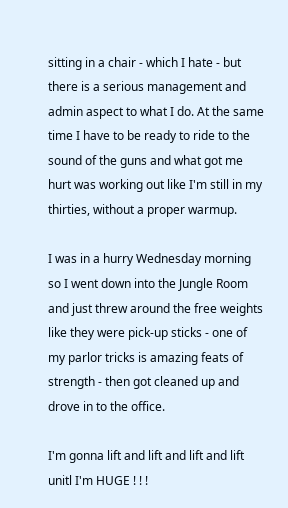sitting in a chair - which I hate - but there is a serious management and admin aspect to what I do. At the same time I have to be ready to ride to the sound of the guns and what got me hurt was working out like I'm still in my thirties, without a proper warmup.

I was in a hurry Wednesday morning so I went down into the Jungle Room and just threw around the free weights like they were pick-up sticks - one of my parlor tricks is amazing feats of strength - then got cleaned up and drove in to the office.

I'm gonna lift and lift and lift and lift unitl I'm HUGE ! ! !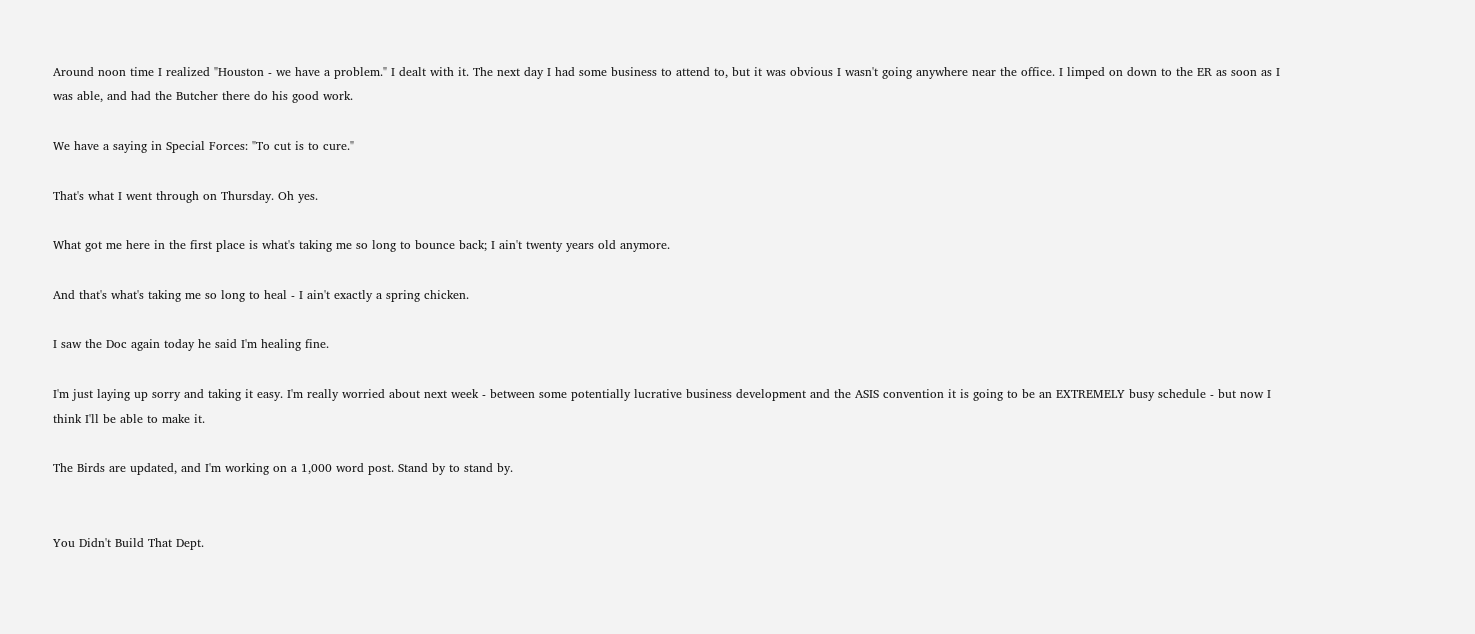Around noon time I realized "Houston - we have a problem." I dealt with it. The next day I had some business to attend to, but it was obvious I wasn't going anywhere near the office. I limped on down to the ER as soon as I was able, and had the Butcher there do his good work.

We have a saying in Special Forces: "To cut is to cure."

That's what I went through on Thursday. Oh yes.

What got me here in the first place is what's taking me so long to bounce back; I ain't twenty years old anymore.

And that's what's taking me so long to heal - I ain't exactly a spring chicken.

I saw the Doc again today he said I'm healing fine.

I'm just laying up sorry and taking it easy. I'm really worried about next week - between some potentially lucrative business development and the ASIS convention it is going to be an EXTREMELY busy schedule - but now I think I'll be able to make it.

The Birds are updated, and I'm working on a 1,000 word post. Stand by to stand by.


You Didn't Build That Dept.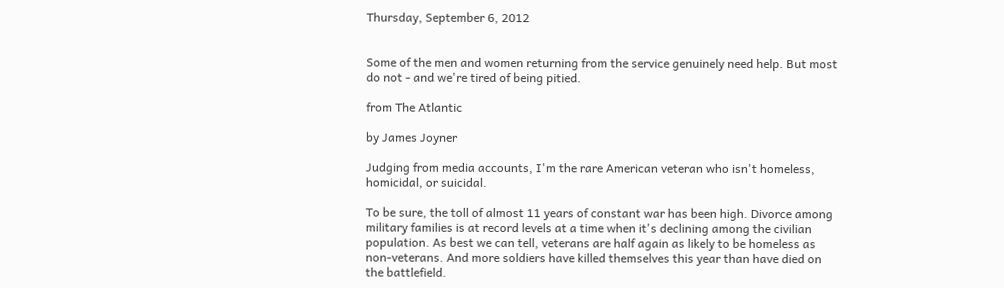Thursday, September 6, 2012


Some of the men and women returning from the service genuinely need help. But most do not - and we're tired of being pitied.

from The Atlantic

by James Joyner

Judging from media accounts, I'm the rare American veteran who isn't homeless, homicidal, or suicidal.

To be sure, the toll of almost 11 years of constant war has been high. Divorce among military families is at record levels at a time when it's declining among the civilian population. As best we can tell, veterans are half again as likely to be homeless as non-veterans. And more soldiers have killed themselves this year than have died on the battlefield.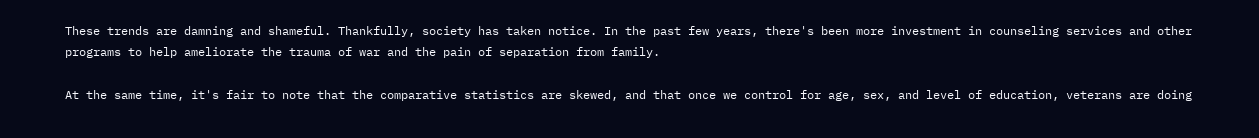These trends are damning and shameful. Thankfully, society has taken notice. In the past few years, there's been more investment in counseling services and other programs to help ameliorate the trauma of war and the pain of separation from family.

At the same time, it's fair to note that the comparative statistics are skewed, and that once we control for age, sex, and level of education, veterans are doing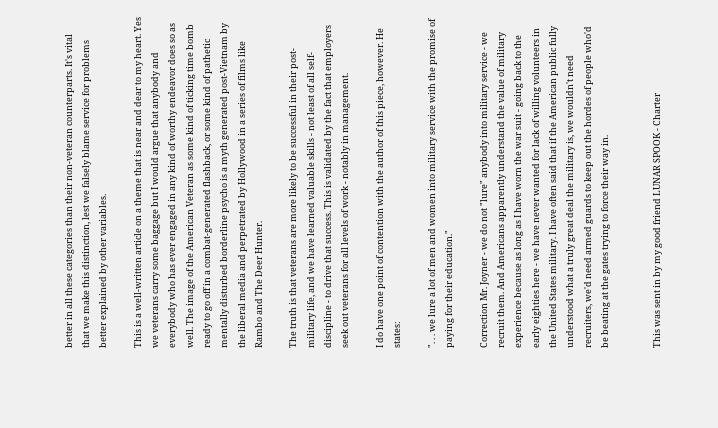better in all these categories than their non-veteran counterparts. It's vital that we make this distinction, lest we falsely blame service for problems better explained by other variables.

This is a well-written article on a theme that is near and dear to my heart. Yes we veterans carry some baggage but I would argue that anybody and everybody who has ever engaged in any kind of worthy endeavor does so as well. The image of the American Veteran as some kind of ticking time bomb ready to go off in a combat-generated flashback, or some kind of pathetic mentally disturbed borderline psycho is a myth generated post-Vietnam by the liberal media and perpetrated by Hollywood in a series of films like Rambo and The Deer Hunter.

The truth is that veterans are more likely to be successful in their post-military life, and we have learned valuable skills - not least of all self-discipline - to drive that success. This is validated by the fact that employers seek out veterans for all levels of work - notably in management.

I do have one point of contention with the author of this piece, however. He states:

". . . we lure a lot of men and women into military service with the promise of paying for their education."

Correction Mr. Joyner - we do not "lure" anybody into military service - we recruit them. And Americans apparently understand the value of military experience because as long as I have worn the war suit - going back to the early eighties here - we have never wanted for lack of willing volunteers in the United States military. I have often said that if the American public fully understood what a truly great deal the military is, we wouldn't need recruiters, we'd need armed guards to keep out the hordes of people who'd be beating at the gates trying to force their way in.


This was sent in by my good friend LUNAR SPOOK - Charter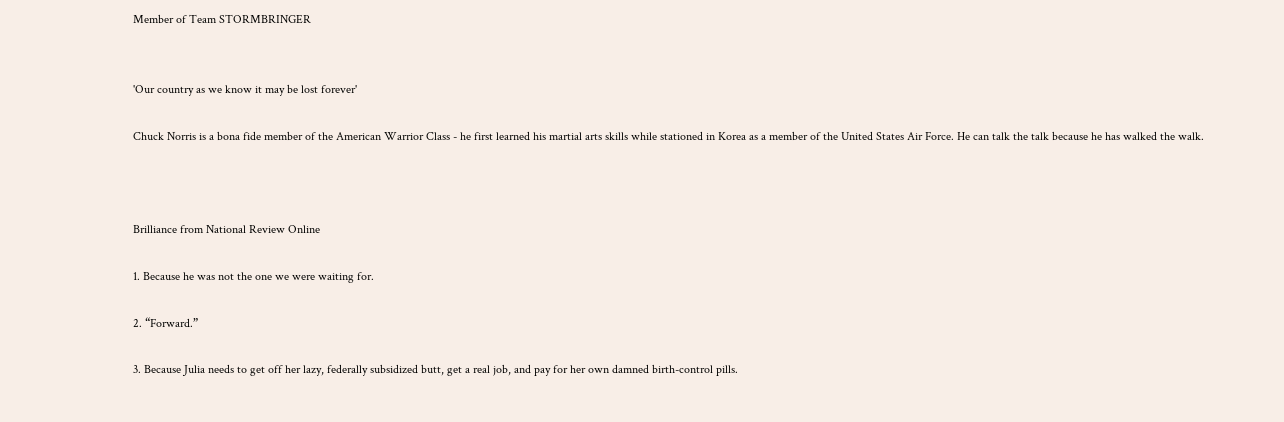Member of Team STORMBRINGER


'Our country as we know it may be lost forever'

Chuck Norris is a bona fide member of the American Warrior Class - he first learned his martial arts skills while stationed in Korea as a member of the United States Air Force. He can talk the talk because he has walked the walk.



Brilliance from National Review Online

1. Because he was not the one we were waiting for.

2. “Forward.”

3. Because Julia needs to get off her lazy, federally subsidized butt, get a real job, and pay for her own damned birth-control pills.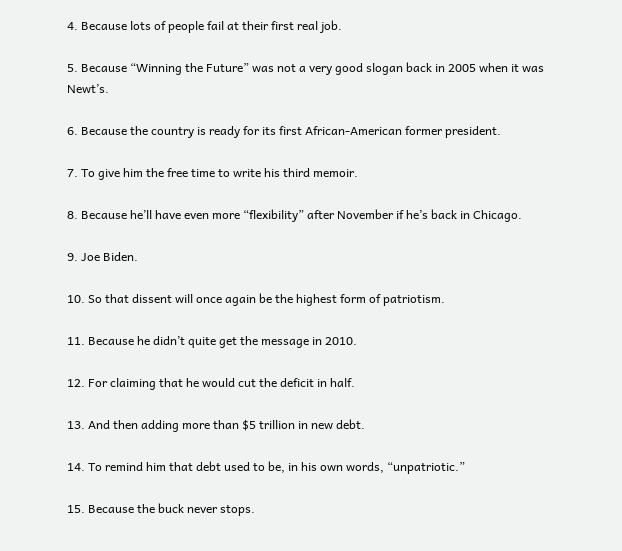4. Because lots of people fail at their first real job.

5. Because “Winning the Future” was not a very good slogan back in 2005 when it was Newt’s.

6. Because the country is ready for its first African-American former president.

7. To give him the free time to write his third memoir.

8. Because he’ll have even more “flexibility” after November if he’s back in Chicago.

9. Joe Biden.

10. So that dissent will once again be the highest form of patriotism.

11. Because he didn’t quite get the message in 2010.

12. For claiming that he would cut the deficit in half.

13. And then adding more than $5 trillion in new debt.

14. To remind him that debt used to be, in his own words, “unpatriotic.”

15. Because the buck never stops.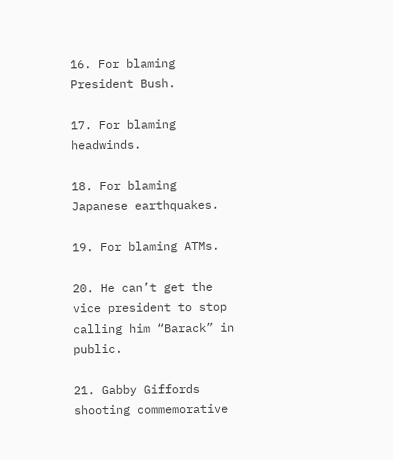16. For blaming President Bush.

17. For blaming headwinds.

18. For blaming Japanese earthquakes.

19. For blaming ATMs.

20. He can’t get the vice president to stop calling him “Barack” in public.

21. Gabby Giffords shooting commemorative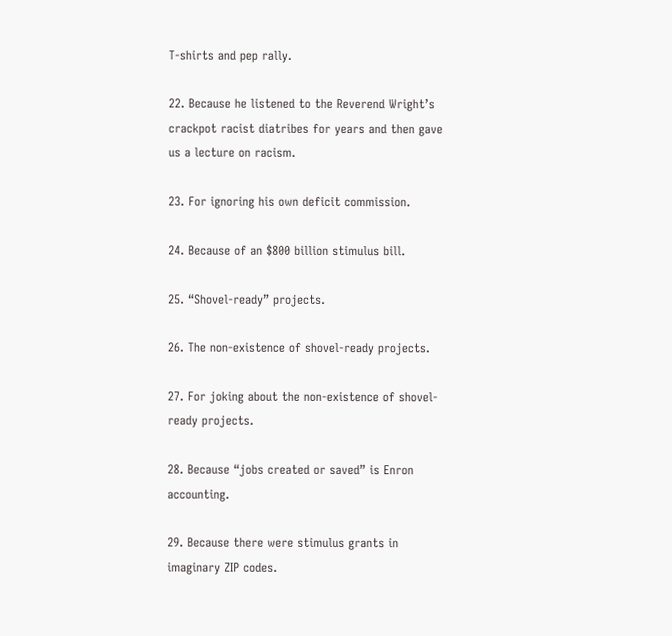T-shirts and pep rally.

22. Because he listened to the Reverend Wright’s crackpot racist diatribes for years and then gave us a lecture on racism.

23. For ignoring his own deficit commission.

24. Because of an $800 billion stimulus bill.

25. “Shovel-ready” projects.

26. The non-existence of shovel-ready projects.

27. For joking about the non-existence of shovel-ready projects.

28. Because “jobs created or saved” is Enron accounting.

29. Because there were stimulus grants in imaginary ZIP codes.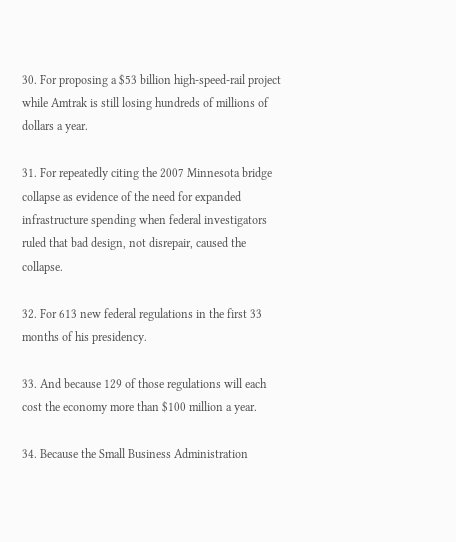30. For proposing a $53 billion high-speed-rail project while Amtrak is still losing hundreds of millions of dollars a year.

31. For repeatedly citing the 2007 Minnesota bridge collapse as evidence of the need for expanded infrastructure spending when federal investigators ruled that bad design, not disrepair, caused the collapse.

32. For 613 new federal regulations in the first 33 months of his presidency.

33. And because 129 of those regulations will each cost the economy more than $100 million a year.

34. Because the Small Business Administration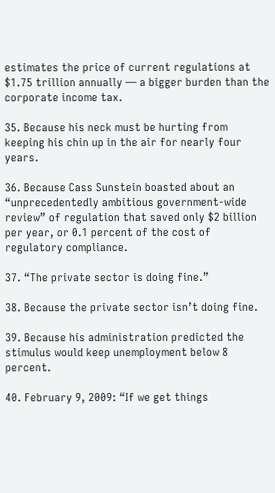estimates the price of current regulations at $1.75 trillion annually — a bigger burden than the corporate income tax.

35. Because his neck must be hurting from keeping his chin up in the air for nearly four years.

36. Because Cass Sunstein boasted about an “unprecedentedly ambitious government-wide review” of regulation that saved only $2 billion per year, or 0.1 percent of the cost of regulatory compliance.

37. “The private sector is doing fine.”

38. Because the private sector isn’t doing fine.

39. Because his administration predicted the stimulus would keep unemployment below 8 percent.

40. February 9, 2009: “If we get things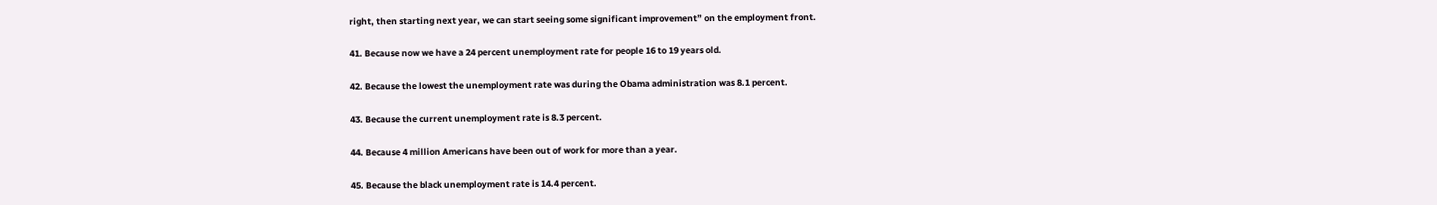right, then starting next year, we can start seeing some significant improvement” on the employment front.

41. Because now we have a 24 percent unemployment rate for people 16 to 19 years old.

42. Because the lowest the unemployment rate was during the Obama administration was 8.1 percent.

43. Because the current unemployment rate is 8.3 percent.

44. Because 4 million Americans have been out of work for more than a year.

45. Because the black unemployment rate is 14.4 percent.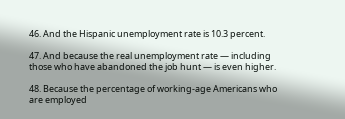46. And the Hispanic unemployment rate is 10.3 percent.

47. And because the real unemployment rate — including those who have abandoned the job hunt — is even higher.

48. Because the percentage of working-age Americans who are employed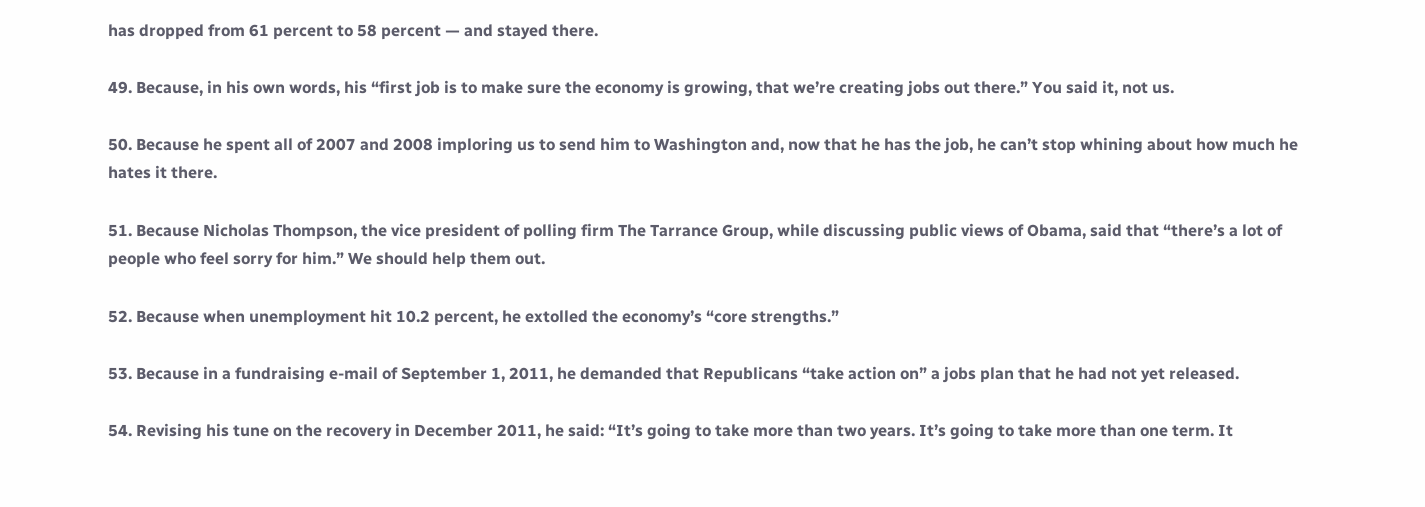has dropped from 61 percent to 58 percent — and stayed there.

49. Because, in his own words, his “first job is to make sure the economy is growing, that we’re creating jobs out there.” You said it, not us.

50. Because he spent all of 2007 and 2008 imploring us to send him to Washington and, now that he has the job, he can’t stop whining about how much he hates it there.

51. Because Nicholas Thompson, the vice president of polling firm The Tarrance Group, while discussing public views of Obama, said that “there’s a lot of people who feel sorry for him.” We should help them out.

52. Because when unemployment hit 10.2 percent, he extolled the economy’s “core strengths.”

53. Because in a fundraising e-mail of September 1, 2011, he demanded that Republicans “take action on” a jobs plan that he had not yet released.

54. Revising his tune on the recovery in December 2011, he said: “It’s going to take more than two years. It’s going to take more than one term. It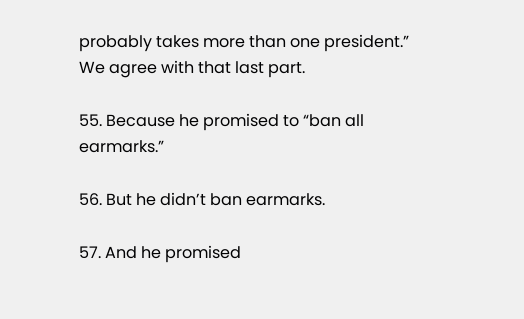probably takes more than one president.” We agree with that last part.

55. Because he promised to “ban all earmarks.”

56. But he didn’t ban earmarks.

57. And he promised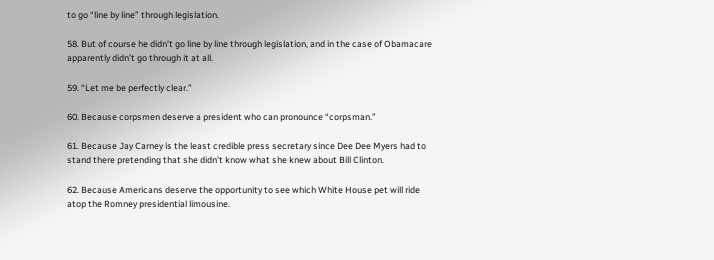to go “line by line” through legislation.

58. But of course he didn’t go line by line through legislation, and in the case of Obamacare apparently didn’t go through it at all.

59. “Let me be perfectly clear.”

60. Because corpsmen deserve a president who can pronounce “corpsman.”

61. Because Jay Carney is the least credible press secretary since Dee Dee Myers had to stand there pretending that she didn’t know what she knew about Bill Clinton.

62. Because Americans deserve the opportunity to see which White House pet will ride atop the Romney presidential limousine.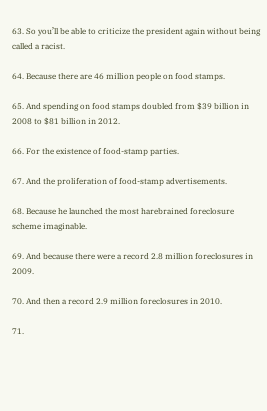63. So you’ll be able to criticize the president again without being called a racist.

64. Because there are 46 million people on food stamps.

65. And spending on food stamps doubled from $39 billion in 2008 to $81 billion in 2012.

66. For the existence of food-stamp parties.

67. And the proliferation of food-stamp advertisements.

68. Because he launched the most harebrained foreclosure scheme imaginable.

69. And because there were a record 2.8 million foreclosures in 2009.

70. And then a record 2.9 million foreclosures in 2010.

71.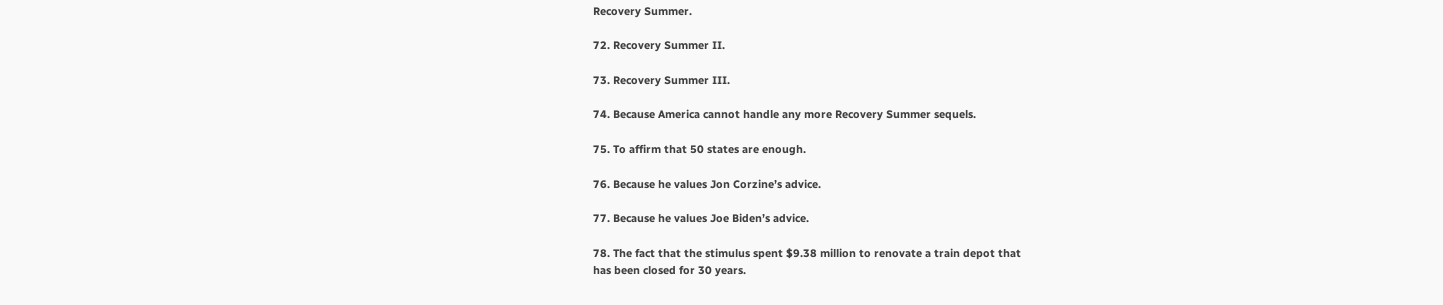Recovery Summer.

72. Recovery Summer II.

73. Recovery Summer III.

74. Because America cannot handle any more Recovery Summer sequels.

75. To affirm that 50 states are enough.

76. Because he values Jon Corzine’s advice.

77. Because he values Joe Biden’s advice.

78. The fact that the stimulus spent $9.38 million to renovate a train depot that
has been closed for 30 years.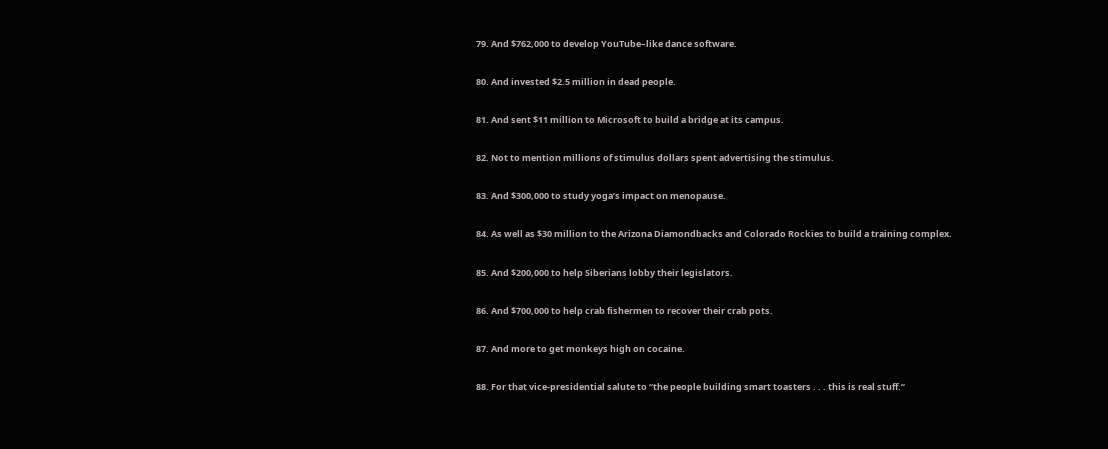79. And $762,000 to develop YouTube–like dance software.

80. And invested $2.5 million in dead people.

81. And sent $11 million to Microsoft to build a bridge at its campus.

82. Not to mention millions of stimulus dollars spent advertising the stimulus.

83. And $300,000 to study yoga’s impact on menopause.

84. As well as $30 million to the Arizona Diamondbacks and Colorado Rockies to build a training complex.

85. And $200,000 to help Siberians lobby their legislators.

86. And $700,000 to help crab fishermen to recover their crab pots.

87. And more to get monkeys high on cocaine.

88. For that vice-presidential salute to “the people building smart toasters . . . this is real stuff.”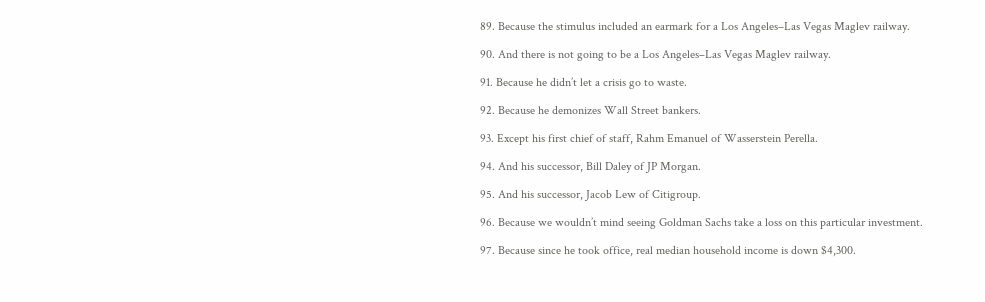89. Because the stimulus included an earmark for a Los Angeles–Las Vegas Maglev railway.

90. And there is not going to be a Los Angeles–Las Vegas Maglev railway.

91. Because he didn’t let a crisis go to waste.

92. Because he demonizes Wall Street bankers.

93. Except his first chief of staff, Rahm Emanuel of Wasserstein Perella.

94. And his successor, Bill Daley of JP Morgan.

95. And his successor, Jacob Lew of Citigroup.

96. Because we wouldn’t mind seeing Goldman Sachs take a loss on this particular investment.

97. Because since he took office, real median household income is down $4,300.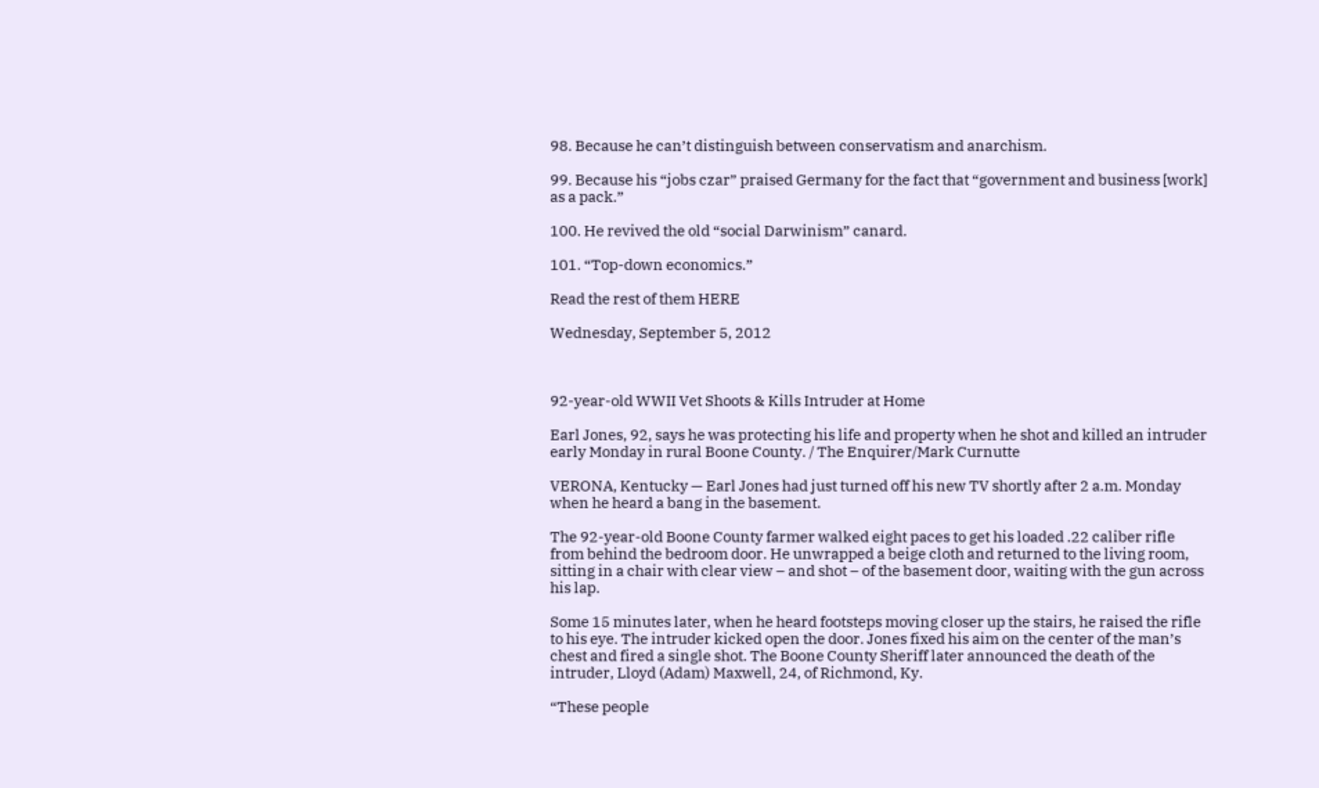98. Because he can’t distinguish between conservatism and anarchism.

99. Because his “jobs czar” praised Germany for the fact that “government and business [work] as a pack.”

100. He revived the old “social Darwinism” canard.

101. “Top-down economics.”

Read the rest of them HERE

Wednesday, September 5, 2012



92-year-old WWII Vet Shoots & Kills Intruder at Home

Earl Jones, 92, says he was protecting his life and property when he shot and killed an intruder early Monday in rural Boone County. / The Enquirer/Mark Curnutte

VERONA, Kentucky — Earl Jones had just turned off his new TV shortly after 2 a.m. Monday when he heard a bang in the basement.

The 92-year-old Boone County farmer walked eight paces to get his loaded .22 caliber rifle from behind the bedroom door. He unwrapped a beige cloth and returned to the living room, sitting in a chair with clear view – and shot – of the basement door, waiting with the gun across his lap.

Some 15 minutes later, when he heard footsteps moving closer up the stairs, he raised the rifle to his eye. The intruder kicked open the door. Jones fixed his aim on the center of the man’s chest and fired a single shot. The Boone County Sheriff later announced the death of the intruder, Lloyd (Adam) Maxwell, 24, of Richmond, Ky.

“These people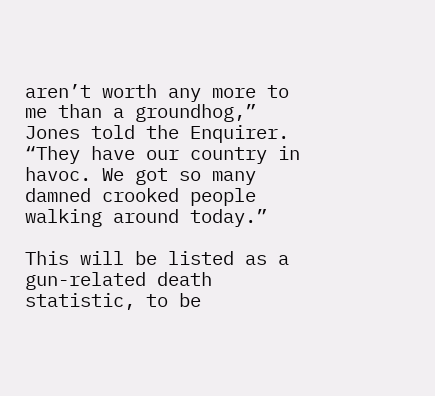aren’t worth any more to me than a groundhog,” Jones told the Enquirer. “They have our country in havoc. We got so many damned crooked people walking around today.”

This will be listed as a gun-related death statistic, to be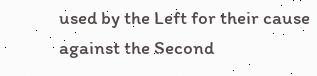used by the Left for their cause against the Second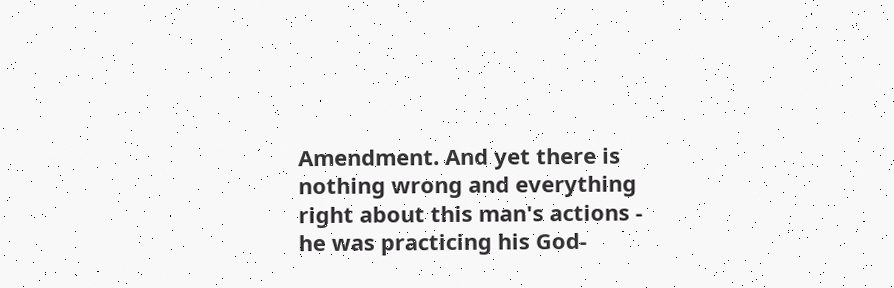Amendment. And yet there is nothing wrong and everything right about this man's actions - he was practicing his God-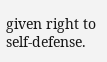given right to self-defense.